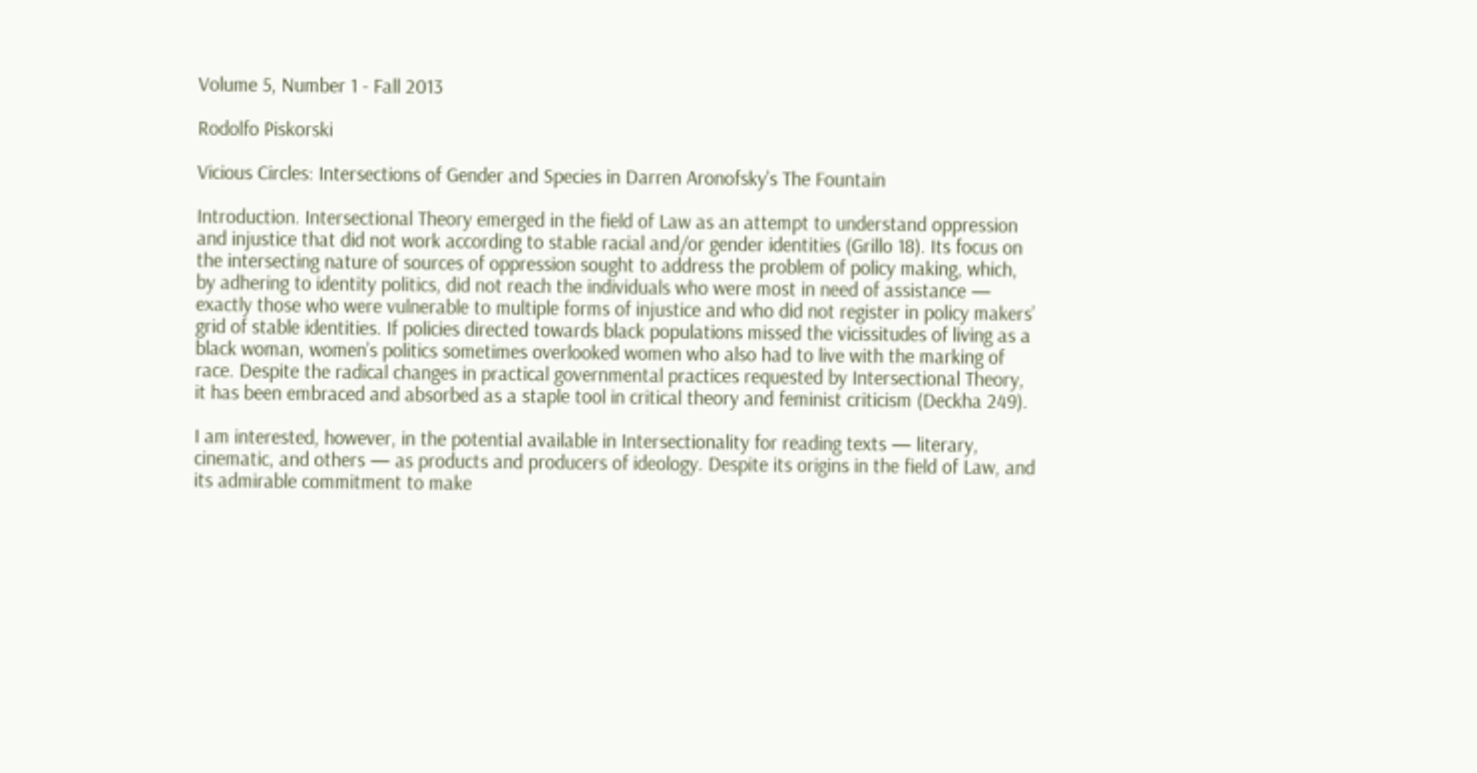Volume 5, Number 1 - Fall 2013

Rodolfo Piskorski

Vicious Circles: Intersections of Gender and Species in Darren Aronofsky’s The Fountain

Introduction. Intersectional Theory emerged in the field of Law as an attempt to understand oppression and injustice that did not work according to stable racial and/or gender identities (Grillo 18). Its focus on the intersecting nature of sources of oppression sought to address the problem of policy making, which, by adhering to identity politics, did not reach the individuals who were most in need of assistance — exactly those who were vulnerable to multiple forms of injustice and who did not register in policy makers’ grid of stable identities. If policies directed towards black populations missed the vicissitudes of living as a black woman, women’s politics sometimes overlooked women who also had to live with the marking of race. Despite the radical changes in practical governmental practices requested by Intersectional Theory, it has been embraced and absorbed as a staple tool in critical theory and feminist criticism (Deckha 249).

I am interested, however, in the potential available in Intersectionality for reading texts — literary, cinematic, and others — as products and producers of ideology. Despite its origins in the field of Law, and its admirable commitment to make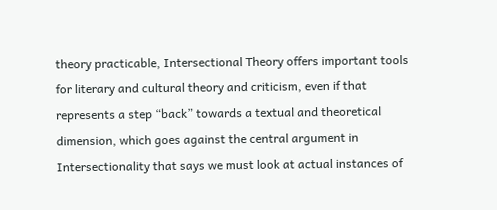theory practicable, Intersectional Theory offers important tools for literary and cultural theory and criticism, even if that represents a step “back” towards a textual and theoretical dimension, which goes against the central argument in Intersectionality that says we must look at actual instances of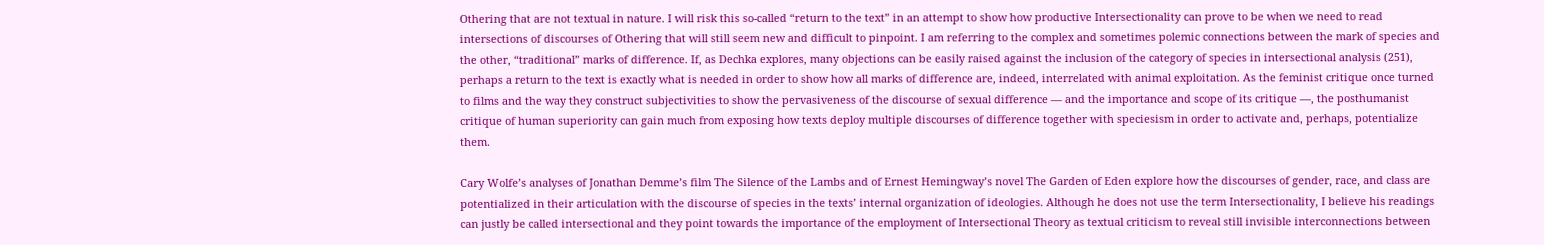Othering that are not textual in nature. I will risk this so-called “return to the text” in an attempt to show how productive Intersectionality can prove to be when we need to read intersections of discourses of Othering that will still seem new and difficult to pinpoint. I am referring to the complex and sometimes polemic connections between the mark of species and the other, “traditional” marks of difference. If, as Dechka explores, many objections can be easily raised against the inclusion of the category of species in intersectional analysis (251), perhaps a return to the text is exactly what is needed in order to show how all marks of difference are, indeed, interrelated with animal exploitation. As the feminist critique once turned to films and the way they construct subjectivities to show the pervasiveness of the discourse of sexual difference — and the importance and scope of its critique —, the posthumanist critique of human superiority can gain much from exposing how texts deploy multiple discourses of difference together with speciesism in order to activate and, perhaps, potentialize them.

Cary Wolfe’s analyses of Jonathan Demme’s film The Silence of the Lambs and of Ernest Hemingway’s novel The Garden of Eden explore how the discourses of gender, race, and class are potentialized in their articulation with the discourse of species in the texts’ internal organization of ideologies. Although he does not use the term Intersectionality, I believe his readings can justly be called intersectional and they point towards the importance of the employment of Intersectional Theory as textual criticism to reveal still invisible interconnections between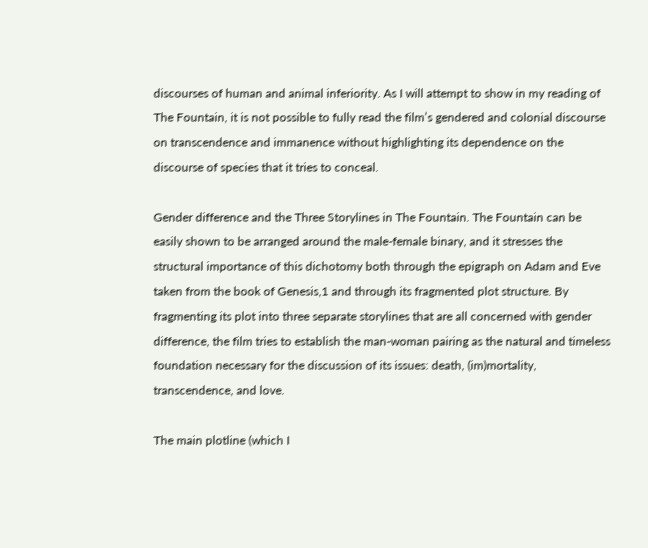discourses of human and animal inferiority. As I will attempt to show in my reading of The Fountain, it is not possible to fully read the film’s gendered and colonial discourse on transcendence and immanence without highlighting its dependence on the discourse of species that it tries to conceal.

Gender difference and the Three Storylines in The Fountain. The Fountain can be easily shown to be arranged around the male-female binary, and it stresses the structural importance of this dichotomy both through the epigraph on Adam and Eve taken from the book of Genesis,1 and through its fragmented plot structure. By fragmenting its plot into three separate storylines that are all concerned with gender difference, the film tries to establish the man-woman pairing as the natural and timeless foundation necessary for the discussion of its issues: death, (im)mortality, transcendence, and love.

The main plotline (which I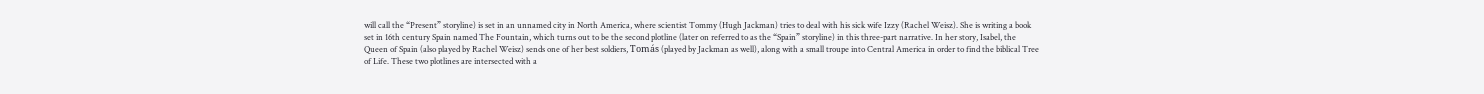will call the “Present” storyline) is set in an unnamed city in North America, where scientist Tommy (Hugh Jackman) tries to deal with his sick wife Izzy (Rachel Weisz). She is writing a book set in 16th century Spain named The Fountain, which turns out to be the second plotline (later on referred to as the “Spain” storyline) in this three-part narrative. In her story, Isabel, the Queen of Spain (also played by Rachel Weisz) sends one of her best soldiers, Tomás (played by Jackman as well), along with a small troupe into Central America in order to find the biblical Tree of Life. These two plotlines are intersected with a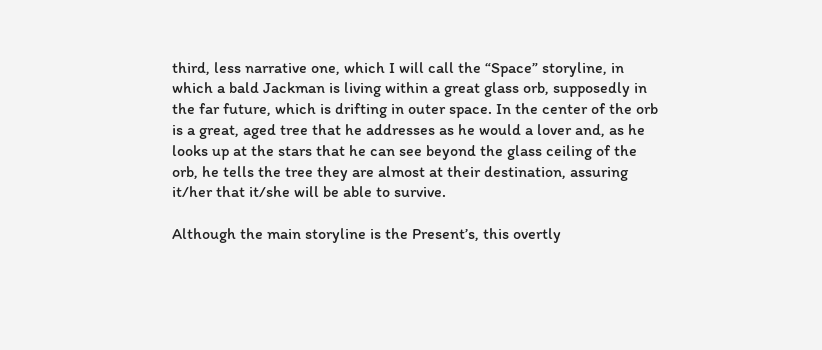third, less narrative one, which I will call the “Space” storyline, in which a bald Jackman is living within a great glass orb, supposedly in the far future, which is drifting in outer space. In the center of the orb is a great, aged tree that he addresses as he would a lover and, as he looks up at the stars that he can see beyond the glass ceiling of the orb, he tells the tree they are almost at their destination, assuring it/her that it/she will be able to survive.

Although the main storyline is the Present’s, this overtly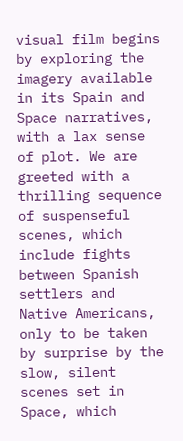visual film begins by exploring the imagery available in its Spain and Space narratives, with a lax sense of plot. We are greeted with a thrilling sequence of suspenseful scenes, which include fights between Spanish settlers and Native Americans, only to be taken by surprise by the slow, silent scenes set in Space, which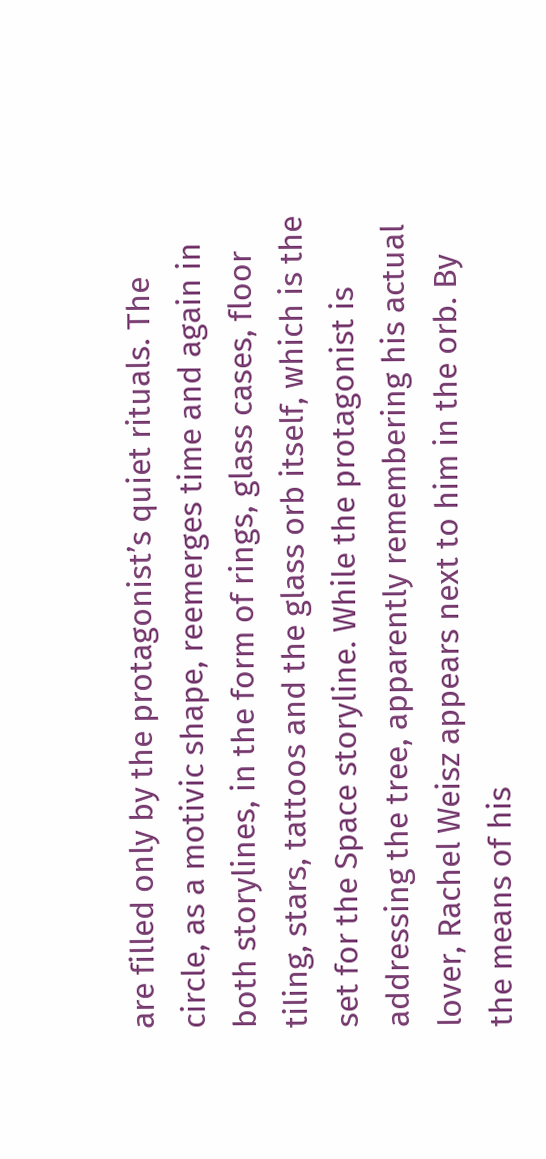are filled only by the protagonist’s quiet rituals. The circle, as a motivic shape, reemerges time and again in both storylines, in the form of rings, glass cases, floor tiling, stars, tattoos and the glass orb itself, which is the set for the Space storyline. While the protagonist is addressing the tree, apparently remembering his actual lover, Rachel Weisz appears next to him in the orb. By the means of his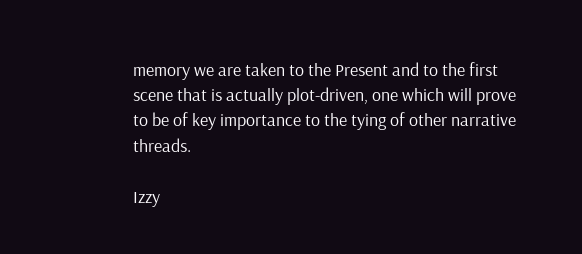memory we are taken to the Present and to the first scene that is actually plot-driven, one which will prove to be of key importance to the tying of other narrative threads.

Izzy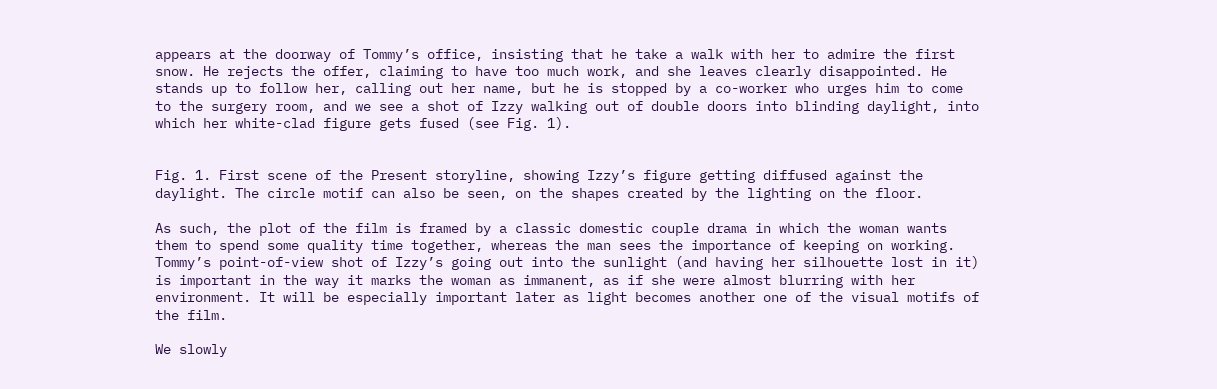appears at the doorway of Tommy’s office, insisting that he take a walk with her to admire the first snow. He rejects the offer, claiming to have too much work, and she leaves clearly disappointed. He stands up to follow her, calling out her name, but he is stopped by a co-worker who urges him to come to the surgery room, and we see a shot of Izzy walking out of double doors into blinding daylight, into which her white-clad figure gets fused (see Fig. 1).


Fig. 1. First scene of the Present storyline, showing Izzy’s figure getting diffused against the daylight. The circle motif can also be seen, on the shapes created by the lighting on the floor.

As such, the plot of the film is framed by a classic domestic couple drama in which the woman wants them to spend some quality time together, whereas the man sees the importance of keeping on working. Tommy’s point-of-view shot of Izzy’s going out into the sunlight (and having her silhouette lost in it) is important in the way it marks the woman as immanent, as if she were almost blurring with her environment. It will be especially important later as light becomes another one of the visual motifs of the film.

We slowly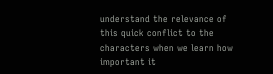understand the relevance of this quick conflict to the characters when we learn how important it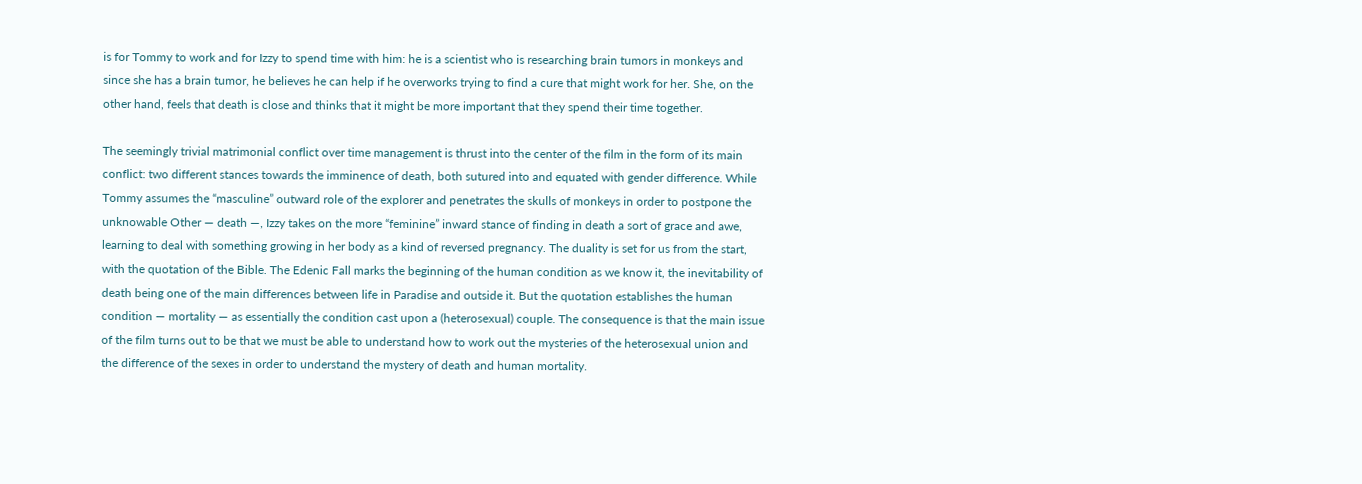is for Tommy to work and for Izzy to spend time with him: he is a scientist who is researching brain tumors in monkeys and since she has a brain tumor, he believes he can help if he overworks trying to find a cure that might work for her. She, on the other hand, feels that death is close and thinks that it might be more important that they spend their time together.

The seemingly trivial matrimonial conflict over time management is thrust into the center of the film in the form of its main conflict: two different stances towards the imminence of death, both sutured into and equated with gender difference. While Tommy assumes the “masculine” outward role of the explorer and penetrates the skulls of monkeys in order to postpone the unknowable Other — death —, Izzy takes on the more “feminine” inward stance of finding in death a sort of grace and awe, learning to deal with something growing in her body as a kind of reversed pregnancy. The duality is set for us from the start, with the quotation of the Bible. The Edenic Fall marks the beginning of the human condition as we know it, the inevitability of death being one of the main differences between life in Paradise and outside it. But the quotation establishes the human condition — mortality — as essentially the condition cast upon a (heterosexual) couple. The consequence is that the main issue of the film turns out to be that we must be able to understand how to work out the mysteries of the heterosexual union and the difference of the sexes in order to understand the mystery of death and human mortality.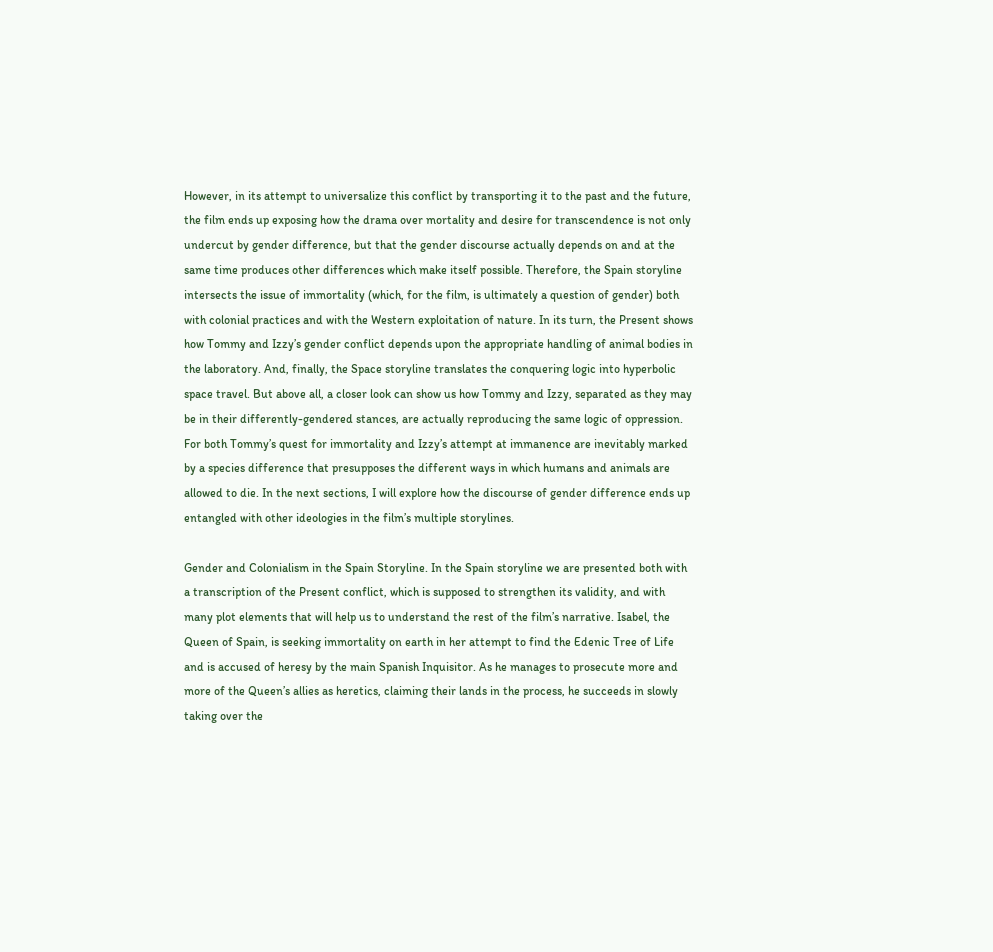However, in its attempt to universalize this conflict by transporting it to the past and the future, the film ends up exposing how the drama over mortality and desire for transcendence is not only undercut by gender difference, but that the gender discourse actually depends on and at the same time produces other differences which make itself possible. Therefore, the Spain storyline intersects the issue of immortality (which, for the film, is ultimately a question of gender) both with colonial practices and with the Western exploitation of nature. In its turn, the Present shows how Tommy and Izzy’s gender conflict depends upon the appropriate handling of animal bodies in the laboratory. And, finally, the Space storyline translates the conquering logic into hyperbolic space travel. But above all, a closer look can show us how Tommy and Izzy, separated as they may be in their differently-gendered stances, are actually reproducing the same logic of oppression. For both Tommy’s quest for immortality and Izzy’s attempt at immanence are inevitably marked by a species difference that presupposes the different ways in which humans and animals are allowed to die. In the next sections, I will explore how the discourse of gender difference ends up entangled with other ideologies in the film’s multiple storylines.

Gender and Colonialism in the Spain Storyline. In the Spain storyline we are presented both with a transcription of the Present conflict, which is supposed to strengthen its validity, and with many plot elements that will help us to understand the rest of the film’s narrative. Isabel, the Queen of Spain, is seeking immortality on earth in her attempt to find the Edenic Tree of Life and is accused of heresy by the main Spanish Inquisitor. As he manages to prosecute more and more of the Queen’s allies as heretics, claiming their lands in the process, he succeeds in slowly taking over the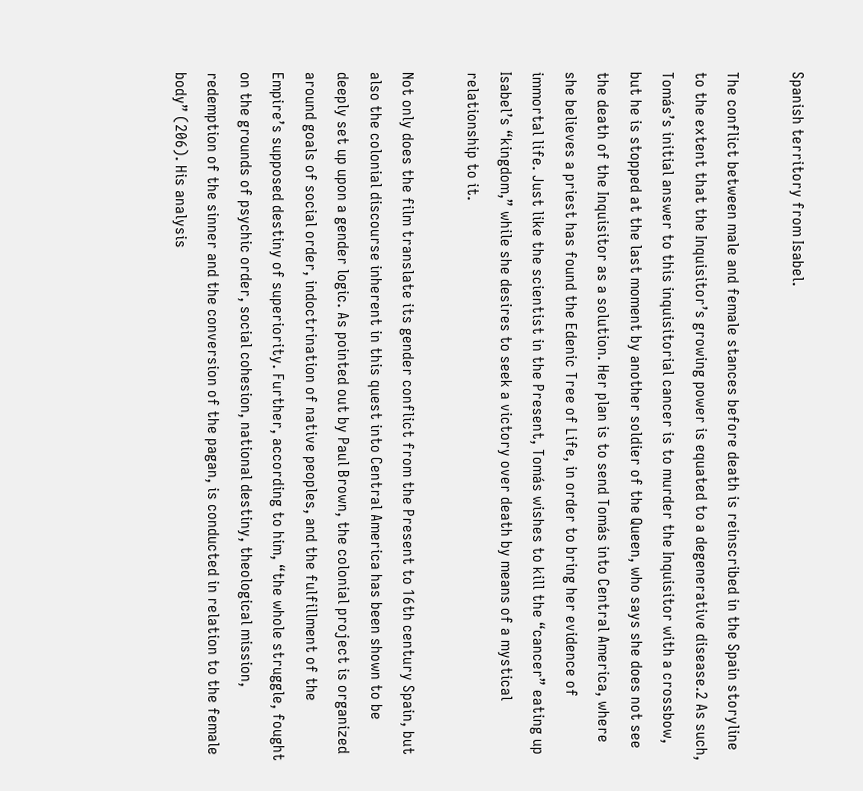Spanish territory from Isabel.

The conflict between male and female stances before death is reinscribed in the Spain storyline to the extent that the Inquisitor’s growing power is equated to a degenerative disease.2 As such, Tomás’s initial answer to this inquisitorial cancer is to murder the Inquisitor with a crossbow, but he is stopped at the last moment by another soldier of the Queen, who says she does not see the death of the Inquisitor as a solution. Her plan is to send Tomás into Central America, where she believes a priest has found the Edenic Tree of Life, in order to bring her evidence of immortal life. Just like the scientist in the Present, Tomás wishes to kill the “cancer” eating up Isabel’s “kingdom,” while she desires to seek a victory over death by means of a mystical relationship to it.

Not only does the film translate its gender conflict from the Present to 16th century Spain, but also the colonial discourse inherent in this quest into Central America has been shown to be deeply set up upon a gender logic. As pointed out by Paul Brown, the colonial project is organized around goals of social order, indoctrination of native peoples, and the fulfillment of the Empire’s supposed destiny of superiority. Further, according to him, “the whole struggle, fought on the grounds of psychic order, social cohesion, national destiny, theological mission, redemption of the sinner and the conversion of the pagan, is conducted in relation to the female body” (206). His analysis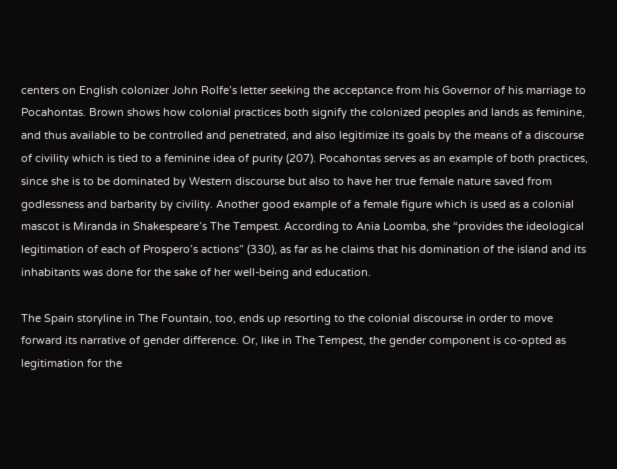centers on English colonizer John Rolfe’s letter seeking the acceptance from his Governor of his marriage to Pocahontas. Brown shows how colonial practices both signify the colonized peoples and lands as feminine, and thus available to be controlled and penetrated, and also legitimize its goals by the means of a discourse of civility which is tied to a feminine idea of purity (207). Pocahontas serves as an example of both practices, since she is to be dominated by Western discourse but also to have her true female nature saved from godlessness and barbarity by civility. Another good example of a female figure which is used as a colonial mascot is Miranda in Shakespeare’s The Tempest. According to Ania Loomba, she “provides the ideological legitimation of each of Prospero’s actions” (330), as far as he claims that his domination of the island and its inhabitants was done for the sake of her well-being and education.

The Spain storyline in The Fountain, too, ends up resorting to the colonial discourse in order to move forward its narrative of gender difference. Or, like in The Tempest, the gender component is co-opted as legitimation for the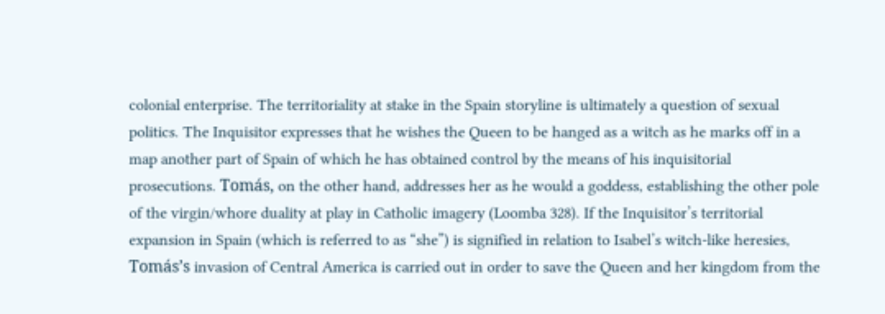colonial enterprise. The territoriality at stake in the Spain storyline is ultimately a question of sexual politics. The Inquisitor expresses that he wishes the Queen to be hanged as a witch as he marks off in a map another part of Spain of which he has obtained control by the means of his inquisitorial prosecutions. Tomás, on the other hand, addresses her as he would a goddess, establishing the other pole of the virgin/whore duality at play in Catholic imagery (Loomba 328). If the Inquisitor’s territorial expansion in Spain (which is referred to as “she”) is signified in relation to Isabel’s witch-like heresies, Tomás’s invasion of Central America is carried out in order to save the Queen and her kingdom from the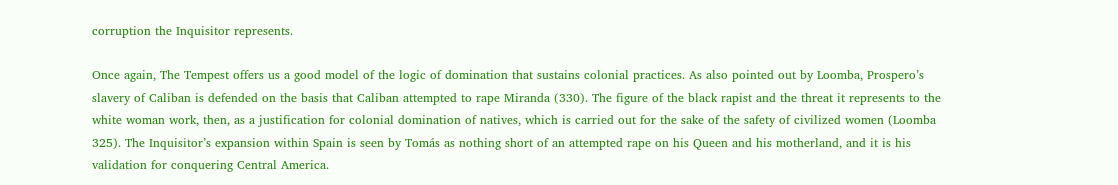corruption the Inquisitor represents.

Once again, The Tempest offers us a good model of the logic of domination that sustains colonial practices. As also pointed out by Loomba, Prospero’s slavery of Caliban is defended on the basis that Caliban attempted to rape Miranda (330). The figure of the black rapist and the threat it represents to the white woman work, then, as a justification for colonial domination of natives, which is carried out for the sake of the safety of civilized women (Loomba 325). The Inquisitor’s expansion within Spain is seen by Tomás as nothing short of an attempted rape on his Queen and his motherland, and it is his validation for conquering Central America.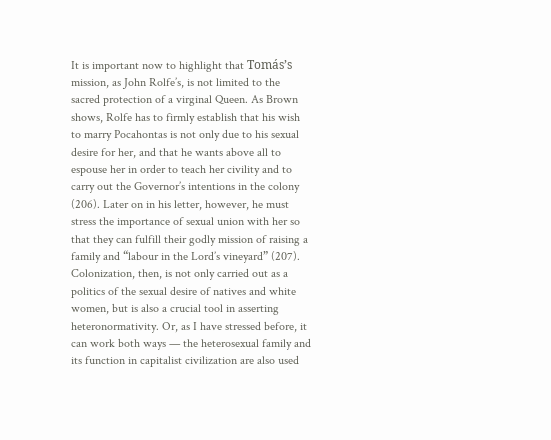It is important now to highlight that Tomás’s mission, as John Rolfe’s, is not limited to the sacred protection of a virginal Queen. As Brown shows, Rolfe has to firmly establish that his wish to marry Pocahontas is not only due to his sexual desire for her, and that he wants above all to espouse her in order to teach her civility and to carry out the Governor’s intentions in the colony (206). Later on in his letter, however, he must stress the importance of sexual union with her so that they can fulfill their godly mission of raising a family and “labour in the Lord’s vineyard” (207). Colonization, then, is not only carried out as a politics of the sexual desire of natives and white women, but is also a crucial tool in asserting heteronormativity. Or, as I have stressed before, it can work both ways — the heterosexual family and its function in capitalist civilization are also used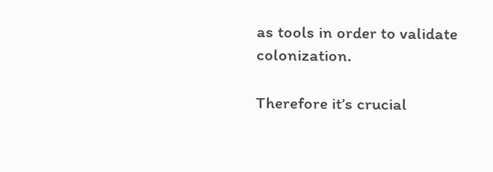as tools in order to validate colonization.

Therefore it’s crucial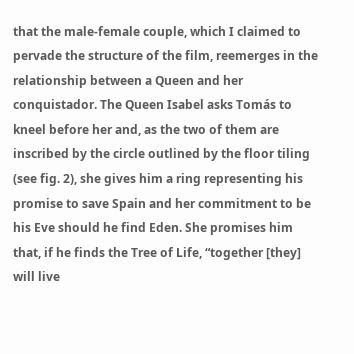that the male-female couple, which I claimed to pervade the structure of the film, reemerges in the relationship between a Queen and her conquistador. The Queen Isabel asks Tomás to kneel before her and, as the two of them are inscribed by the circle outlined by the floor tiling (see fig. 2), she gives him a ring representing his promise to save Spain and her commitment to be his Eve should he find Eden. She promises him that, if he finds the Tree of Life, “together [they] will live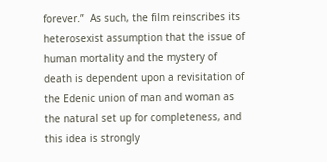forever.”  As such, the film reinscribes its heterosexist assumption that the issue of human mortality and the mystery of death is dependent upon a revisitation of the Edenic union of man and woman as the natural set up for completeness, and this idea is strongly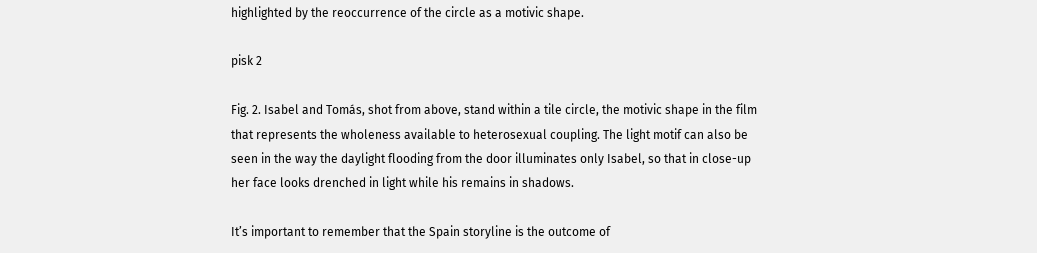highlighted by the reoccurrence of the circle as a motivic shape.

pisk 2

Fig. 2. Isabel and Tomás, shot from above, stand within a tile circle, the motivic shape in the film that represents the wholeness available to heterosexual coupling. The light motif can also be seen in the way the daylight flooding from the door illuminates only Isabel, so that in close-up her face looks drenched in light while his remains in shadows.

It’s important to remember that the Spain storyline is the outcome of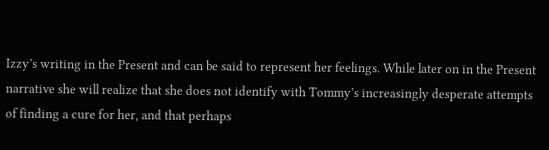Izzy’s writing in the Present and can be said to represent her feelings. While later on in the Present narrative she will realize that she does not identify with Tommy’s increasingly desperate attempts of finding a cure for her, and that perhaps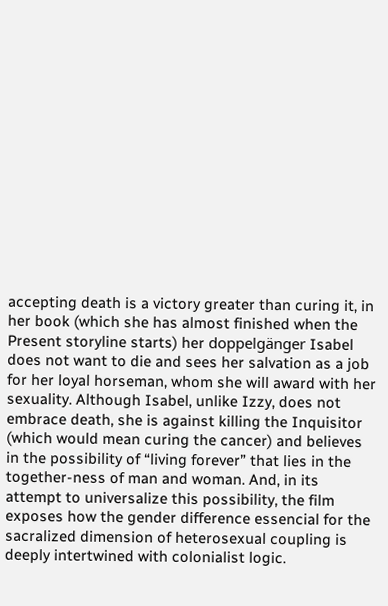accepting death is a victory greater than curing it, in her book (which she has almost finished when the Present storyline starts) her doppelgänger Isabel does not want to die and sees her salvation as a job for her loyal horseman, whom she will award with her sexuality. Although Isabel, unlike Izzy, does not embrace death, she is against killing the Inquisitor (which would mean curing the cancer) and believes in the possibility of “living forever” that lies in the together-ness of man and woman. And, in its attempt to universalize this possibility, the film exposes how the gender difference essencial for the sacralized dimension of heterosexual coupling is deeply intertwined with colonialist logic.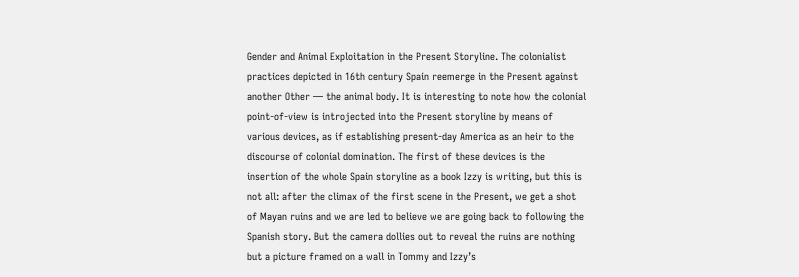Gender and Animal Exploitation in the Present Storyline. The colonialist practices depicted in 16th century Spain reemerge in the Present against another Other — the animal body. It is interesting to note how the colonial point-of-view is introjected into the Present storyline by means of various devices, as if establishing present-day America as an heir to the discourse of colonial domination. The first of these devices is the insertion of the whole Spain storyline as a book Izzy is writing, but this is not all: after the climax of the first scene in the Present, we get a shot of Mayan ruins and we are led to believe we are going back to following the Spanish story. But the camera dollies out to reveal the ruins are nothing but a picture framed on a wall in Tommy and Izzy’s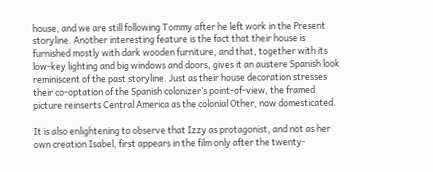house, and we are still following Tommy after he left work in the Present storyline. Another interesting feature is the fact that their house is furnished mostly with dark wooden furniture, and that, together with its low-key lighting and big windows and doors, gives it an austere Spanish look reminiscent of the past storyline. Just as their house decoration stresses their co-optation of the Spanish colonizer’s point-of-view, the framed picture reinserts Central America as the colonial Other, now domesticated.

It is also enlightening to observe that Izzy as protagonist, and not as her own creation Isabel, first appears in the film only after the twenty-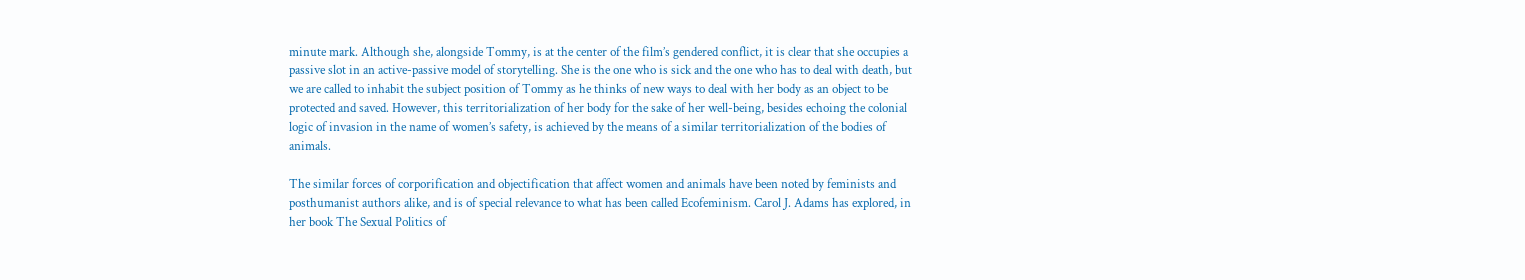minute mark. Although she, alongside Tommy, is at the center of the film’s gendered conflict, it is clear that she occupies a passive slot in an active-passive model of storytelling. She is the one who is sick and the one who has to deal with death, but we are called to inhabit the subject position of Tommy as he thinks of new ways to deal with her body as an object to be protected and saved. However, this territorialization of her body for the sake of her well-being, besides echoing the colonial logic of invasion in the name of women’s safety, is achieved by the means of a similar territorialization of the bodies of animals.

The similar forces of corporification and objectification that affect women and animals have been noted by feminists and posthumanist authors alike, and is of special relevance to what has been called Ecofeminism. Carol J. Adams has explored, in her book The Sexual Politics of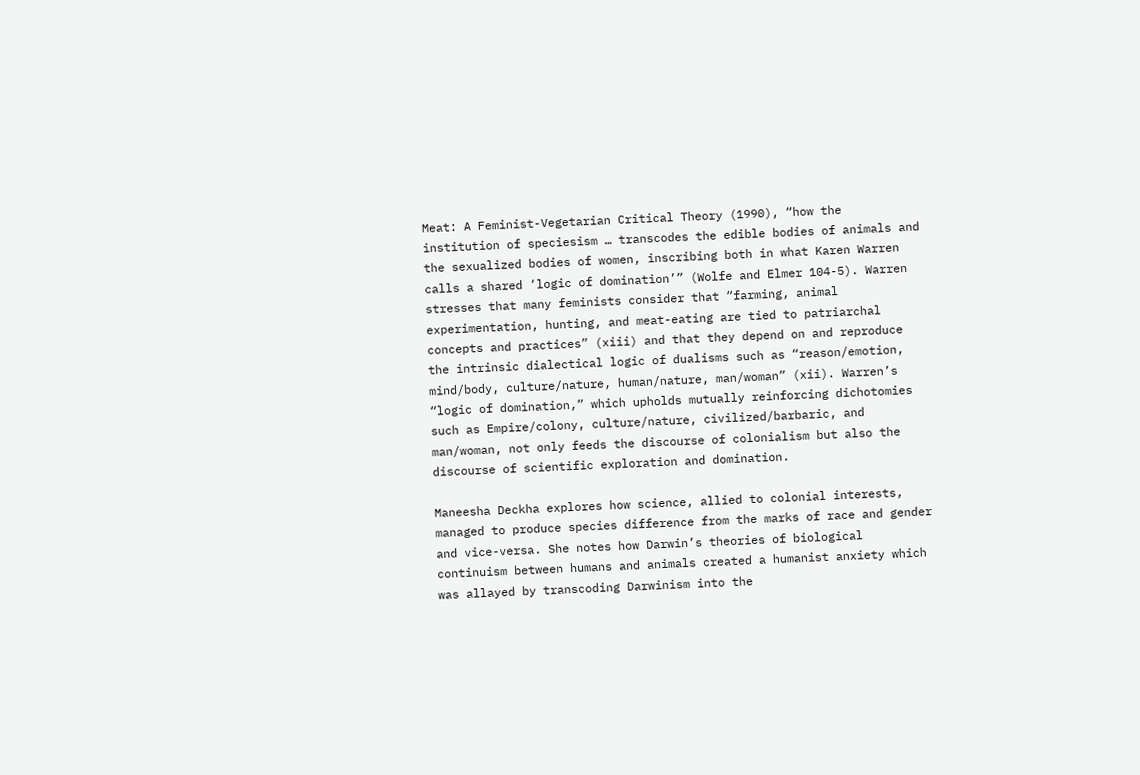Meat: A Feminist-Vegetarian Critical Theory (1990), “how the institution of speciesism … transcodes the edible bodies of animals and the sexualized bodies of women, inscribing both in what Karen Warren calls a shared ‘logic of domination’” (Wolfe and Elmer 104-5). Warren stresses that many feminists consider that “farming, animal experimentation, hunting, and meat-eating are tied to patriarchal concepts and practices” (xiii) and that they depend on and reproduce the intrinsic dialectical logic of dualisms such as “reason/emotion, mind/body, culture/nature, human/nature, man/woman” (xii). Warren’s “logic of domination,” which upholds mutually reinforcing dichotomies such as Empire/colony, culture/nature, civilized/barbaric, and man/woman, not only feeds the discourse of colonialism but also the discourse of scientific exploration and domination.

Maneesha Deckha explores how science, allied to colonial interests, managed to produce species difference from the marks of race and gender and vice-versa. She notes how Darwin’s theories of biological continuism between humans and animals created a humanist anxiety which was allayed by transcoding Darwinism into the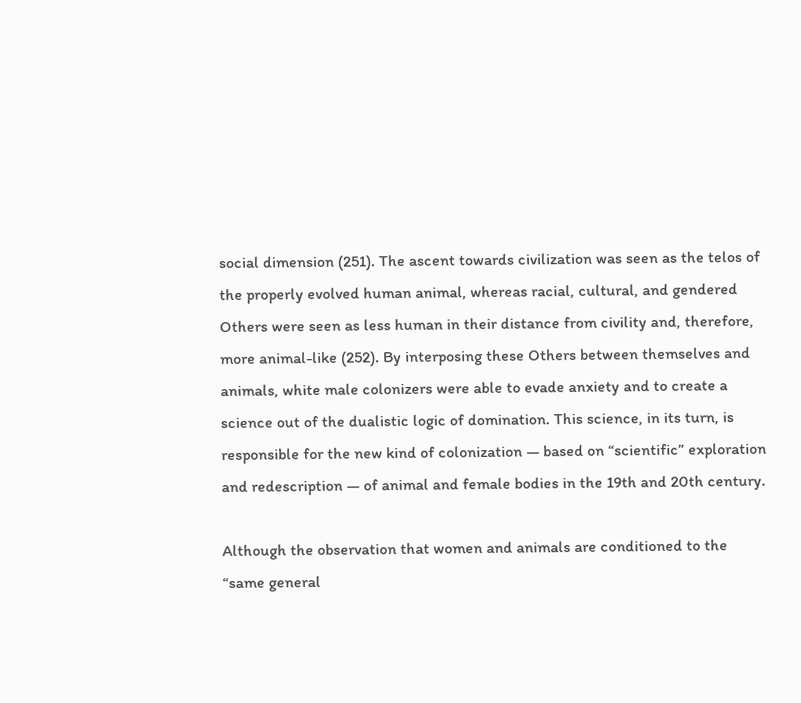social dimension (251). The ascent towards civilization was seen as the telos of the properly evolved human animal, whereas racial, cultural, and gendered Others were seen as less human in their distance from civility and, therefore, more animal-like (252). By interposing these Others between themselves and animals, white male colonizers were able to evade anxiety and to create a science out of the dualistic logic of domination. This science, in its turn, is responsible for the new kind of colonization — based on “scientific” exploration and redescription — of animal and female bodies in the 19th and 20th century.

Although the observation that women and animals are conditioned to the “same general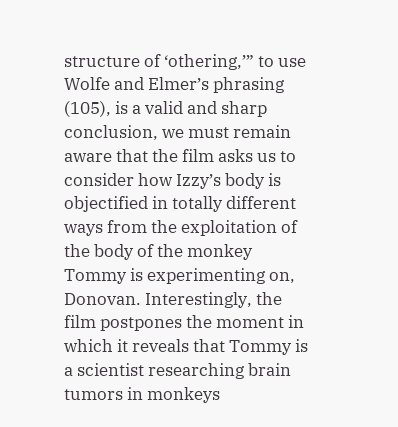structure of ‘othering,’” to use Wolfe and Elmer’s phrasing (105), is a valid and sharp conclusion, we must remain aware that the film asks us to consider how Izzy’s body is objectified in totally different ways from the exploitation of the body of the monkey Tommy is experimenting on, Donovan. Interestingly, the film postpones the moment in which it reveals that Tommy is a scientist researching brain tumors in monkeys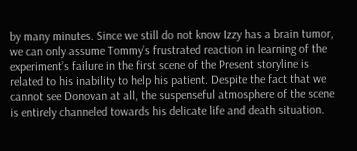by many minutes. Since we still do not know Izzy has a brain tumor, we can only assume Tommy’s frustrated reaction in learning of the experiment’s failure in the first scene of the Present storyline is related to his inability to help his patient. Despite the fact that we cannot see Donovan at all, the suspenseful atmosphere of the scene is entirely channeled towards his delicate life and death situation.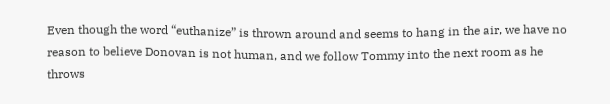Even though the word “euthanize” is thrown around and seems to hang in the air, we have no reason to believe Donovan is not human, and we follow Tommy into the next room as he throws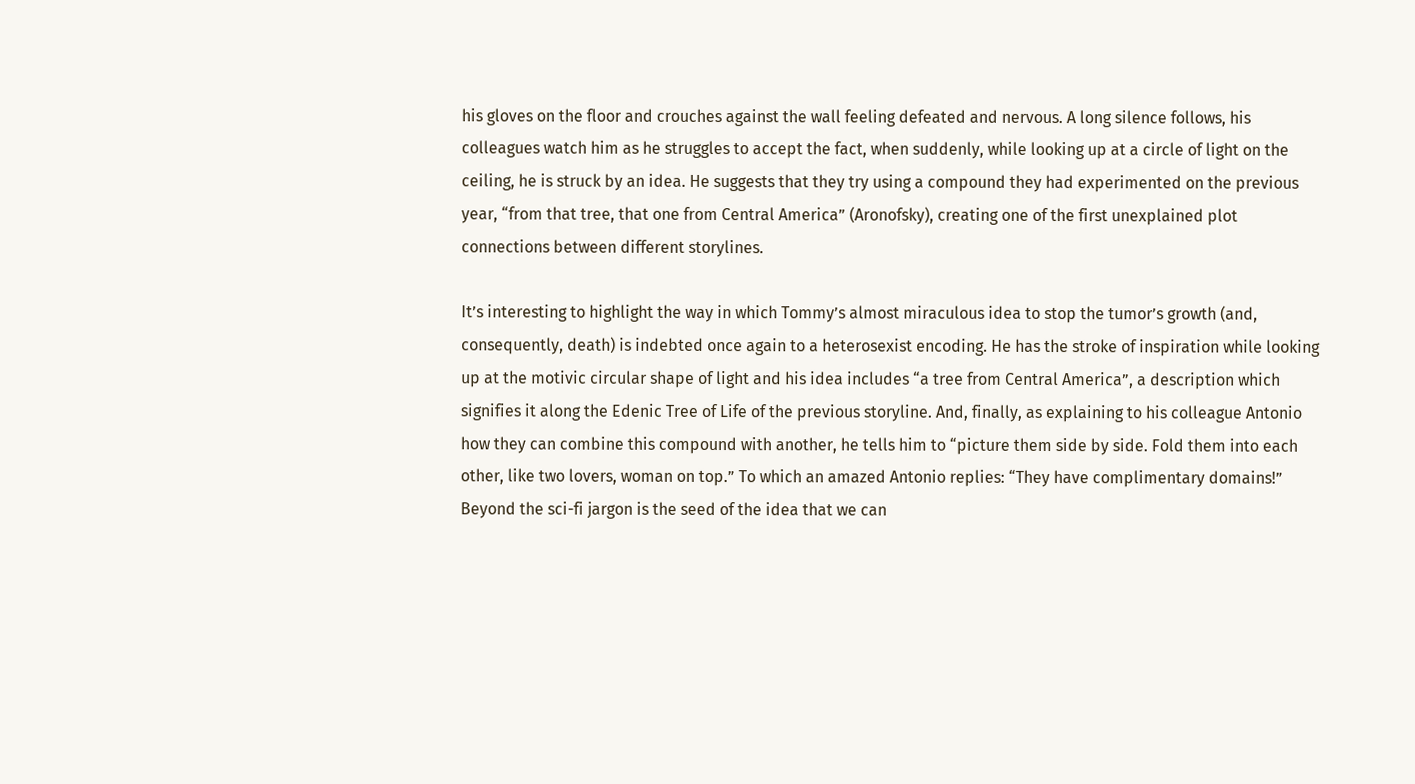his gloves on the floor and crouches against the wall feeling defeated and nervous. A long silence follows, his colleagues watch him as he struggles to accept the fact, when suddenly, while looking up at a circle of light on the ceiling, he is struck by an idea. He suggests that they try using a compound they had experimented on the previous year, “from that tree, that one from Central America” (Aronofsky), creating one of the first unexplained plot connections between different storylines.

It’s interesting to highlight the way in which Tommy’s almost miraculous idea to stop the tumor’s growth (and, consequently, death) is indebted once again to a heterosexist encoding. He has the stroke of inspiration while looking up at the motivic circular shape of light and his idea includes “a tree from Central America”, a description which signifies it along the Edenic Tree of Life of the previous storyline. And, finally, as explaining to his colleague Antonio how they can combine this compound with another, he tells him to “picture them side by side. Fold them into each other, like two lovers, woman on top.” To which an amazed Antonio replies: “They have complimentary domains!” Beyond the sci-fi jargon is the seed of the idea that we can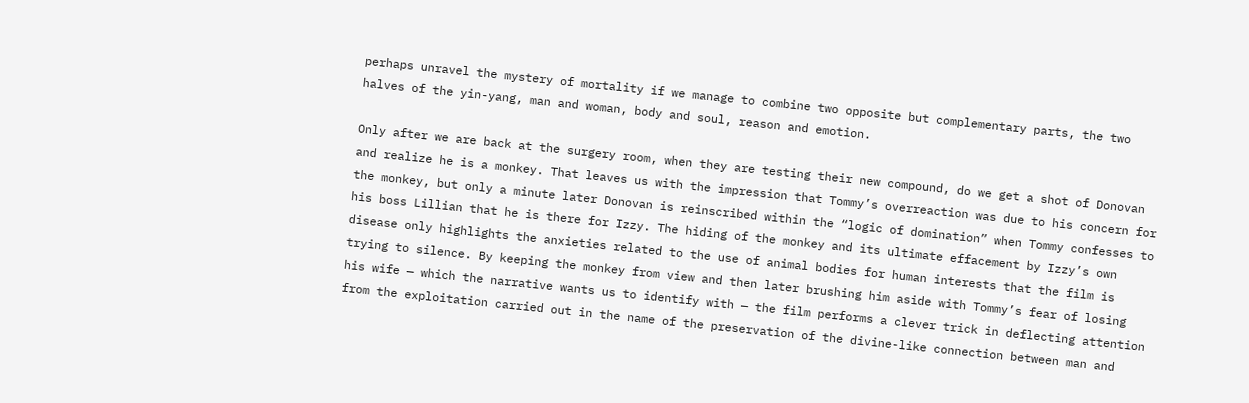perhaps unravel the mystery of mortality if we manage to combine two opposite but complementary parts, the two halves of the yin-yang, man and woman, body and soul, reason and emotion.

Only after we are back at the surgery room, when they are testing their new compound, do we get a shot of Donovan and realize he is a monkey. That leaves us with the impression that Tommy’s overreaction was due to his concern for the monkey, but only a minute later Donovan is reinscribed within the “logic of domination” when Tommy confesses to his boss Lillian that he is there for Izzy. The hiding of the monkey and its ultimate effacement by Izzy’s own disease only highlights the anxieties related to the use of animal bodies for human interests that the film is trying to silence. By keeping the monkey from view and then later brushing him aside with Tommy’s fear of losing his wife — which the narrative wants us to identify with — the film performs a clever trick in deflecting attention from the exploitation carried out in the name of the preservation of the divine-like connection between man and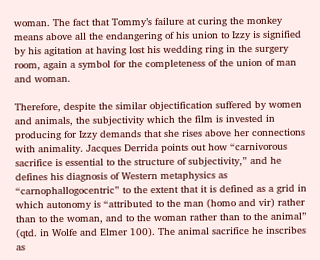woman. The fact that Tommy’s failure at curing the monkey means above all the endangering of his union to Izzy is signified by his agitation at having lost his wedding ring in the surgery room, again a symbol for the completeness of the union of man and woman.

Therefore, despite the similar objectification suffered by women and animals, the subjectivity which the film is invested in producing for Izzy demands that she rises above her connections with animality. Jacques Derrida points out how “carnivorous sacrifice is essential to the structure of subjectivity,” and he defines his diagnosis of Western metaphysics as “carnophallogocentric” to the extent that it is defined as a grid in which autonomy is “attributed to the man (homo and vir) rather than to the woman, and to the woman rather than to the animal” (qtd. in Wolfe and Elmer 100). The animal sacrifice he inscribes as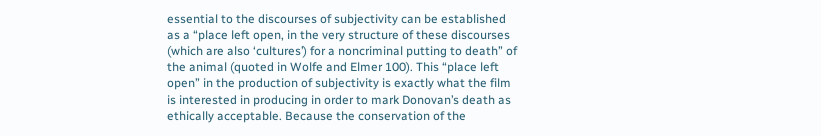essential to the discourses of subjectivity can be established as a “place left open, in the very structure of these discourses (which are also ‘cultures’) for a noncriminal putting to death” of the animal (quoted in Wolfe and Elmer 100). This “place left open” in the production of subjectivity is exactly what the film is interested in producing in order to mark Donovan’s death as ethically acceptable. Because the conservation of the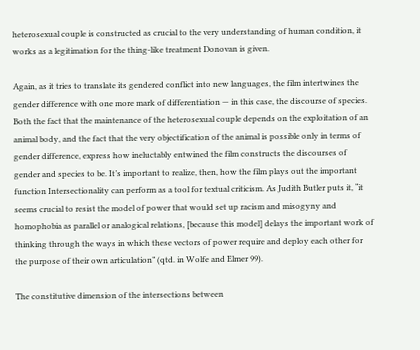heterosexual couple is constructed as crucial to the very understanding of human condition, it works as a legitimation for the thing-like treatment Donovan is given.

Again, as it tries to translate its gendered conflict into new languages, the film intertwines the gender difference with one more mark of differentiation — in this case, the discourse of species. Both the fact that the maintenance of the heterosexual couple depends on the exploitation of an animal body, and the fact that the very objectification of the animal is possible only in terms of gender difference, express how ineluctably entwined the film constructs the discourses of gender and species to be. It’s important to realize, then, how the film plays out the important function Intersectionality can perform as a tool for textual criticism. As Judith Butler puts it, “it seems crucial to resist the model of power that would set up racism and misogyny and homophobia as parallel or analogical relations, [because this model] delays the important work of thinking through the ways in which these vectors of power require and deploy each other for the purpose of their own articulation” (qtd. in Wolfe and Elmer 99).

The constitutive dimension of the intersections between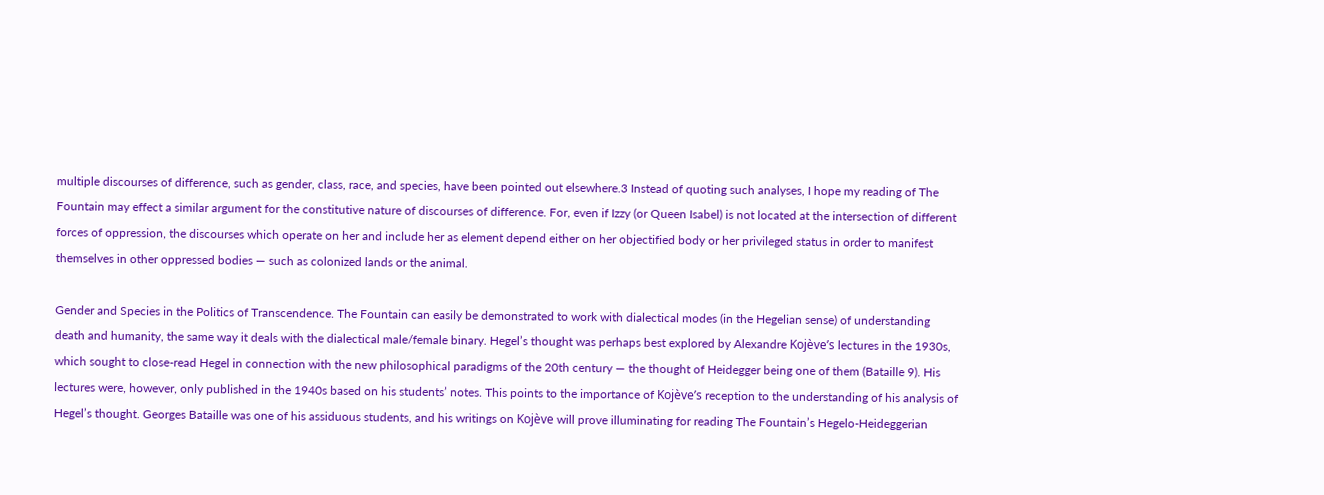multiple discourses of difference, such as gender, class, race, and species, have been pointed out elsewhere.3 Instead of quoting such analyses, I hope my reading of The Fountain may effect a similar argument for the constitutive nature of discourses of difference. For, even if Izzy (or Queen Isabel) is not located at the intersection of different forces of oppression, the discourses which operate on her and include her as element depend either on her objectified body or her privileged status in order to manifest themselves in other oppressed bodies — such as colonized lands or the animal.

Gender and Species in the Politics of Transcendence. The Fountain can easily be demonstrated to work with dialectical modes (in the Hegelian sense) of understanding death and humanity, the same way it deals with the dialectical male/female binary. Hegel’s thought was perhaps best explored by Alexandre Kojève’s lectures in the 1930s, which sought to close-read Hegel in connection with the new philosophical paradigms of the 20th century — the thought of Heidegger being one of them (Bataille 9). His lectures were, however, only published in the 1940s based on his students’ notes. This points to the importance of Kojève’s reception to the understanding of his analysis of Hegel’s thought. Georges Bataille was one of his assiduous students, and his writings on Kojève will prove illuminating for reading The Fountain’s Hegelo-Heideggerian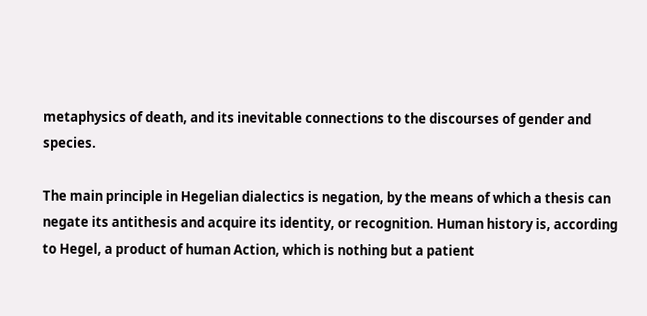metaphysics of death, and its inevitable connections to the discourses of gender and species.

The main principle in Hegelian dialectics is negation, by the means of which a thesis can negate its antithesis and acquire its identity, or recognition. Human history is, according to Hegel, a product of human Action, which is nothing but a patient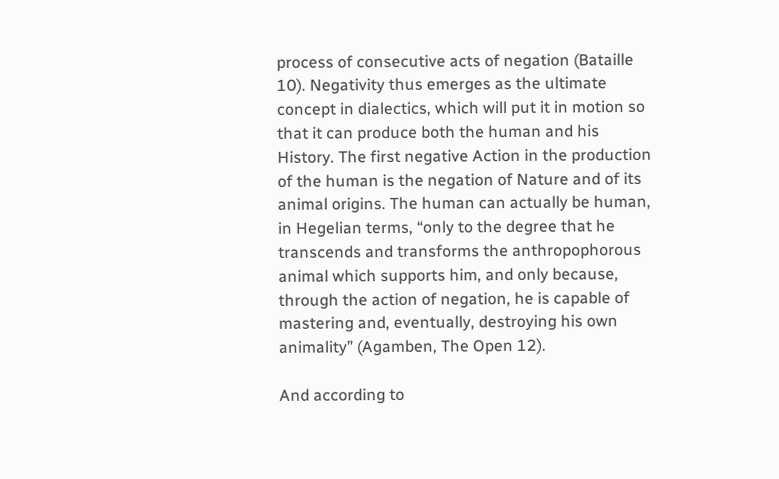process of consecutive acts of negation (Bataille 10). Negativity thus emerges as the ultimate concept in dialectics, which will put it in motion so that it can produce both the human and his History. The first negative Action in the production of the human is the negation of Nature and of its animal origins. The human can actually be human, in Hegelian terms, “only to the degree that he transcends and transforms the anthropophorous animal which supports him, and only because, through the action of negation, he is capable of mastering and, eventually, destroying his own animality” (Agamben, The Open 12).

And according to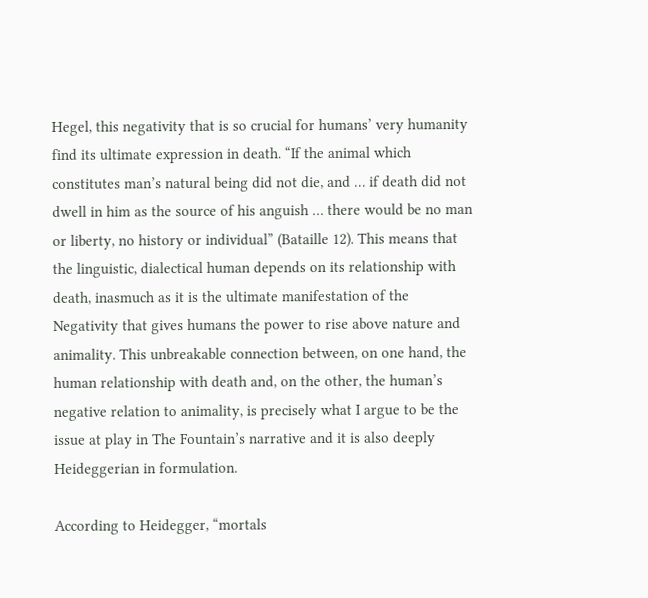Hegel, this negativity that is so crucial for humans’ very humanity find its ultimate expression in death. “If the animal which constitutes man’s natural being did not die, and … if death did not dwell in him as the source of his anguish … there would be no man or liberty, no history or individual” (Bataille 12). This means that the linguistic, dialectical human depends on its relationship with death, inasmuch as it is the ultimate manifestation of the Negativity that gives humans the power to rise above nature and animality. This unbreakable connection between, on one hand, the human relationship with death and, on the other, the human’s negative relation to animality, is precisely what I argue to be the issue at play in The Fountain’s narrative and it is also deeply Heideggerian in formulation.

According to Heidegger, “mortals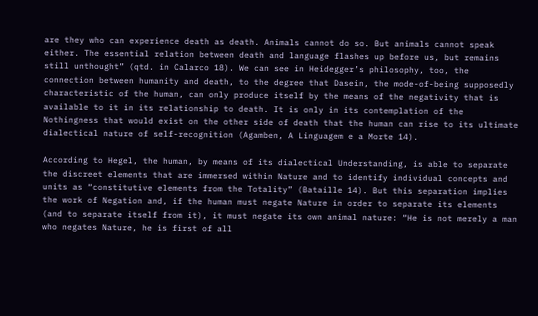are they who can experience death as death. Animals cannot do so. But animals cannot speak either. The essential relation between death and language flashes up before us, but remains still unthought” (qtd. in Calarco 18). We can see in Heidegger’s philosophy, too, the connection between humanity and death, to the degree that Dasein, the mode-of-being supposedly characteristic of the human, can only produce itself by the means of the negativity that is available to it in its relationship to death. It is only in its contemplation of the Nothingness that would exist on the other side of death that the human can rise to its ultimate dialectical nature of self-recognition (Agamben, A Linguagem e a Morte 14).

According to Hegel, the human, by means of its dialectical Understanding, is able to separate the discreet elements that are immersed within Nature and to identify individual concepts and units as “constitutive elements from the Totality” (Bataille 14). But this separation implies the work of Negation and, if the human must negate Nature in order to separate its elements (and to separate itself from it), it must negate its own animal nature: “He is not merely a man who negates Nature, he is first of all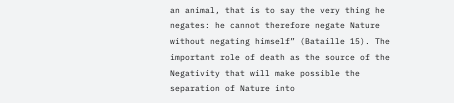an animal, that is to say the very thing he negates: he cannot therefore negate Nature without negating himself” (Bataille 15). The important role of death as the source of the Negativity that will make possible the separation of Nature into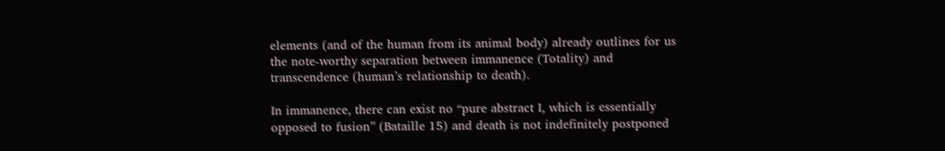elements (and of the human from its animal body) already outlines for us the note-worthy separation between immanence (Totality) and transcendence (human’s relationship to death).

In immanence, there can exist no “pure abstract I, which is essentially opposed to fusion” (Bataille 15) and death is not indefinitely postponed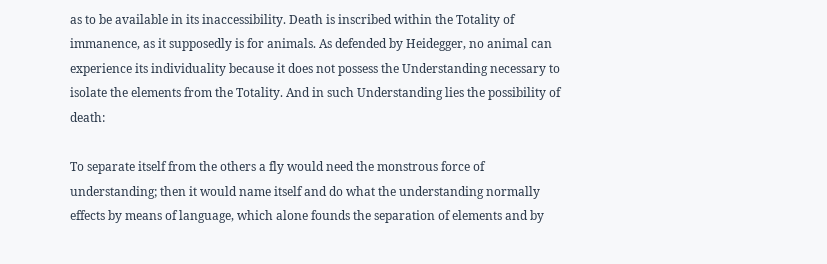as to be available in its inaccessibility. Death is inscribed within the Totality of immanence, as it supposedly is for animals. As defended by Heidegger, no animal can experience its individuality because it does not possess the Understanding necessary to isolate the elements from the Totality. And in such Understanding lies the possibility of death:

To separate itself from the others a fly would need the monstrous force of understanding; then it would name itself and do what the understanding normally effects by means of language, which alone founds the separation of elements and by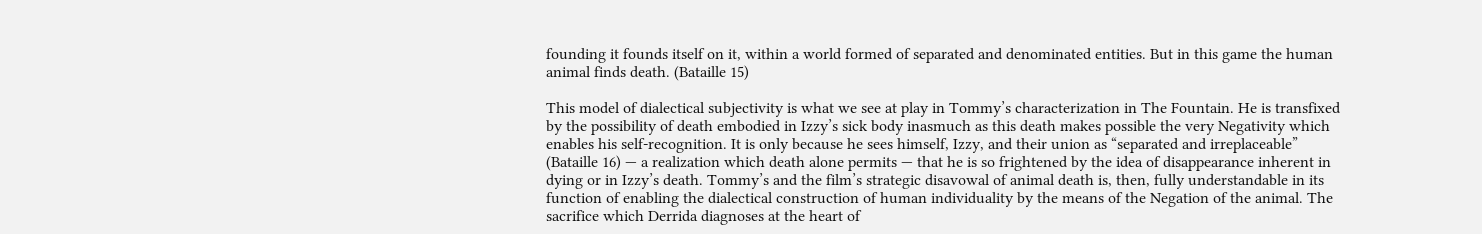founding it founds itself on it, within a world formed of separated and denominated entities. But in this game the human animal finds death. (Bataille 15)

This model of dialectical subjectivity is what we see at play in Tommy’s characterization in The Fountain. He is transfixed by the possibility of death embodied in Izzy’s sick body inasmuch as this death makes possible the very Negativity which enables his self-recognition. It is only because he sees himself, Izzy, and their union as “separated and irreplaceable” (Bataille 16) — a realization which death alone permits — that he is so frightened by the idea of disappearance inherent in dying or in Izzy’s death. Tommy’s and the film’s strategic disavowal of animal death is, then, fully understandable in its function of enabling the dialectical construction of human individuality by the means of the Negation of the animal. The sacrifice which Derrida diagnoses at the heart of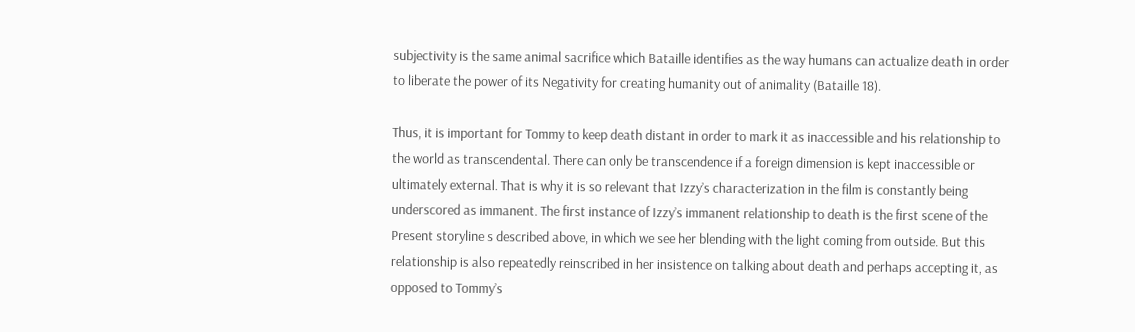subjectivity is the same animal sacrifice which Bataille identifies as the way humans can actualize death in order to liberate the power of its Negativity for creating humanity out of animality (Bataille 18).

Thus, it is important for Tommy to keep death distant in order to mark it as inaccessible and his relationship to the world as transcendental. There can only be transcendence if a foreign dimension is kept inaccessible or ultimately external. That is why it is so relevant that Izzy’s characterization in the film is constantly being underscored as immanent. The first instance of Izzy’s immanent relationship to death is the first scene of the Present storyline s described above, in which we see her blending with the light coming from outside. But this relationship is also repeatedly reinscribed in her insistence on talking about death and perhaps accepting it, as opposed to Tommy’s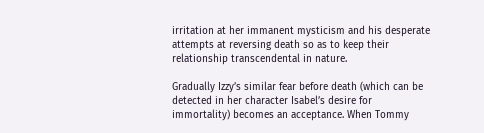irritation at her immanent mysticism and his desperate attempts at reversing death so as to keep their relationship transcendental in nature.

Gradually Izzy’s similar fear before death (which can be detected in her character Isabel’s desire for immortality) becomes an acceptance. When Tommy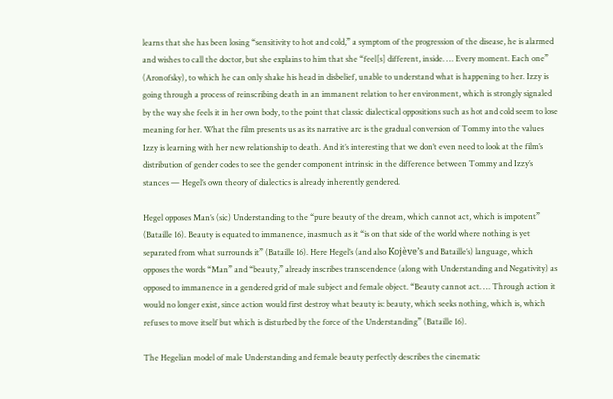learns that she has been losing “sensitivity to hot and cold,” a symptom of the progression of the disease, he is alarmed and wishes to call the doctor, but she explains to him that she “feel[s] different, inside. … Every moment. Each one” (Aronofsky), to which he can only shake his head in disbelief, unable to understand what is happening to her. Izzy is going through a process of reinscribing death in an immanent relation to her environment, which is strongly signaled by the way she feels it in her own body, to the point that classic dialectical oppositions such as hot and cold seem to lose meaning for her. What the film presents us as its narrative arc is the gradual conversion of Tommy into the values Izzy is learning with her new relationship to death. And it’s interesting that we don’t even need to look at the film’s distribution of gender codes to see the gender component intrinsic in the difference between Tommy and Izzy’s stances — Hegel’s own theory of dialectics is already inherently gendered.

Hegel opposes Man’s (sic) Understanding to the “pure beauty of the dream, which cannot act, which is impotent” (Bataille 16). Beauty is equated to immanence, inasmuch as it “is on that side of the world where nothing is yet separated from what surrounds it” (Bataille 16). Here Hegel’s (and also Kojève’s and Bataille’s) language, which opposes the words “Man” and “beauty,” already inscribes transcendence (along with Understanding and Negativity) as opposed to immanence in a gendered grid of male subject and female object. “Beauty cannot act. … Through action it would no longer exist, since action would first destroy what beauty is: beauty, which seeks nothing, which is, which refuses to move itself but which is disturbed by the force of the Understanding” (Bataille 16).

The Hegelian model of male Understanding and female beauty perfectly describes the cinematic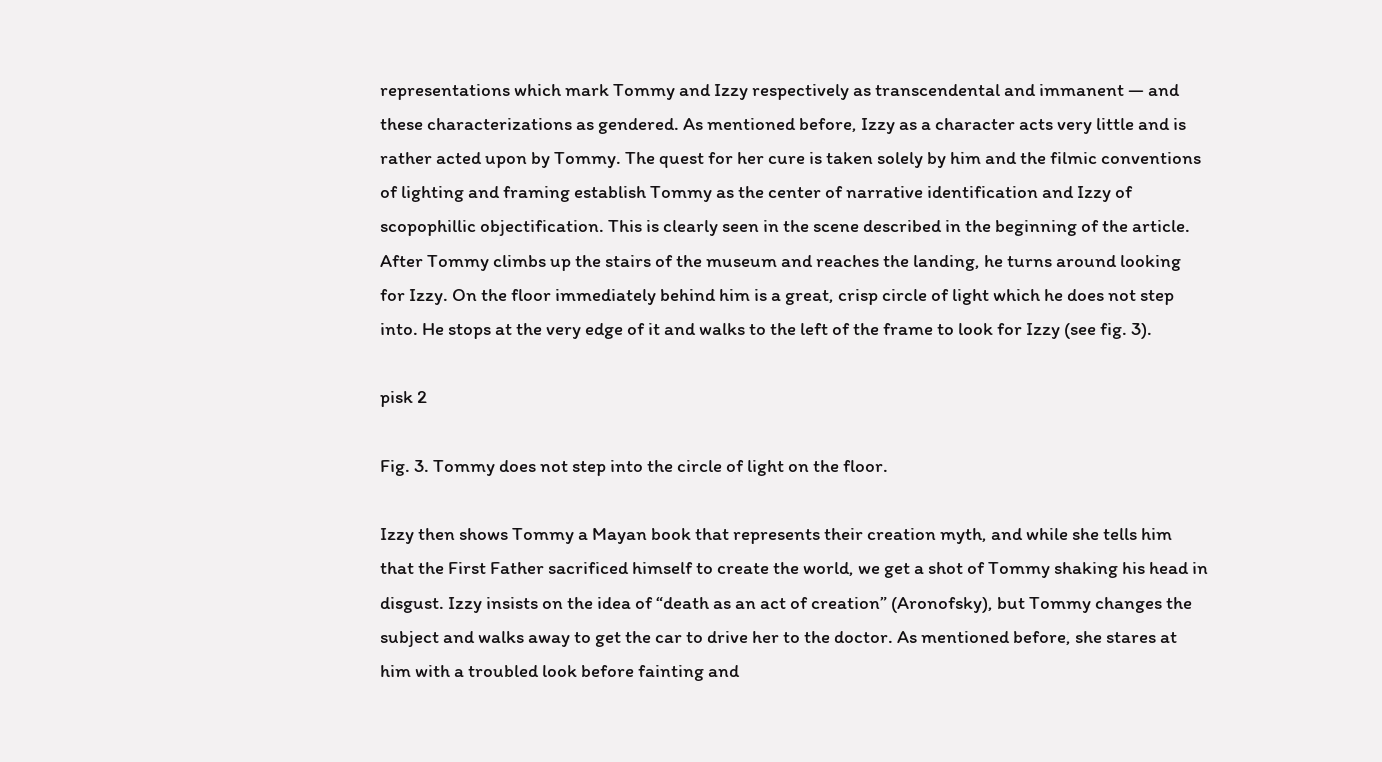representations which mark Tommy and Izzy respectively as transcendental and immanent — and these characterizations as gendered. As mentioned before, Izzy as a character acts very little and is rather acted upon by Tommy. The quest for her cure is taken solely by him and the filmic conventions of lighting and framing establish Tommy as the center of narrative identification and Izzy of scopophillic objectification. This is clearly seen in the scene described in the beginning of the article. After Tommy climbs up the stairs of the museum and reaches the landing, he turns around looking for Izzy. On the floor immediately behind him is a great, crisp circle of light which he does not step into. He stops at the very edge of it and walks to the left of the frame to look for Izzy (see fig. 3).

pisk 2

Fig. 3. Tommy does not step into the circle of light on the floor.

Izzy then shows Tommy a Mayan book that represents their creation myth, and while she tells him that the First Father sacrificed himself to create the world, we get a shot of Tommy shaking his head in disgust. Izzy insists on the idea of “death as an act of creation” (Aronofsky), but Tommy changes the subject and walks away to get the car to drive her to the doctor. As mentioned before, she stares at him with a troubled look before fainting and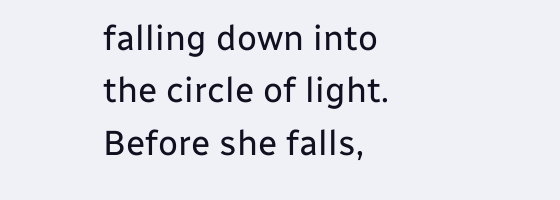falling down into the circle of light. Before she falls,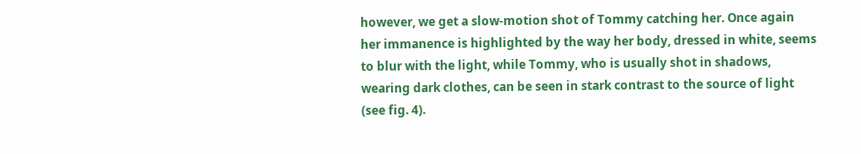however, we get a slow-motion shot of Tommy catching her. Once again her immanence is highlighted by the way her body, dressed in white, seems to blur with the light, while Tommy, who is usually shot in shadows, wearing dark clothes, can be seen in stark contrast to the source of light (see fig. 4).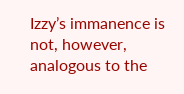Izzy’s immanence is not, however, analogous to the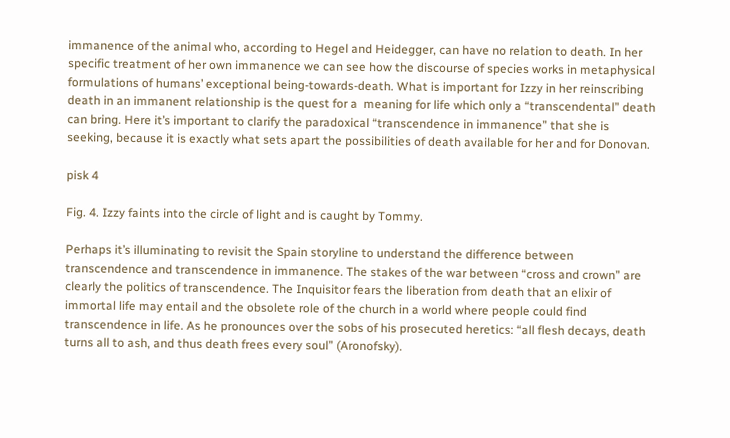immanence of the animal who, according to Hegel and Heidegger, can have no relation to death. In her specific treatment of her own immanence we can see how the discourse of species works in metaphysical formulations of humans’ exceptional being-towards-death. What is important for Izzy in her reinscribing death in an immanent relationship is the quest for a  meaning for life which only a “transcendental” death can bring. Here it’s important to clarify the paradoxical “transcendence in immanence” that she is seeking, because it is exactly what sets apart the possibilities of death available for her and for Donovan.

pisk 4

Fig. 4. Izzy faints into the circle of light and is caught by Tommy.

Perhaps it’s illuminating to revisit the Spain storyline to understand the difference between transcendence and transcendence in immanence. The stakes of the war between “cross and crown” are clearly the politics of transcendence. The Inquisitor fears the liberation from death that an elixir of immortal life may entail and the obsolete role of the church in a world where people could find transcendence in life. As he pronounces over the sobs of his prosecuted heretics: “all flesh decays, death turns all to ash, and thus death frees every soul” (Aronofsky).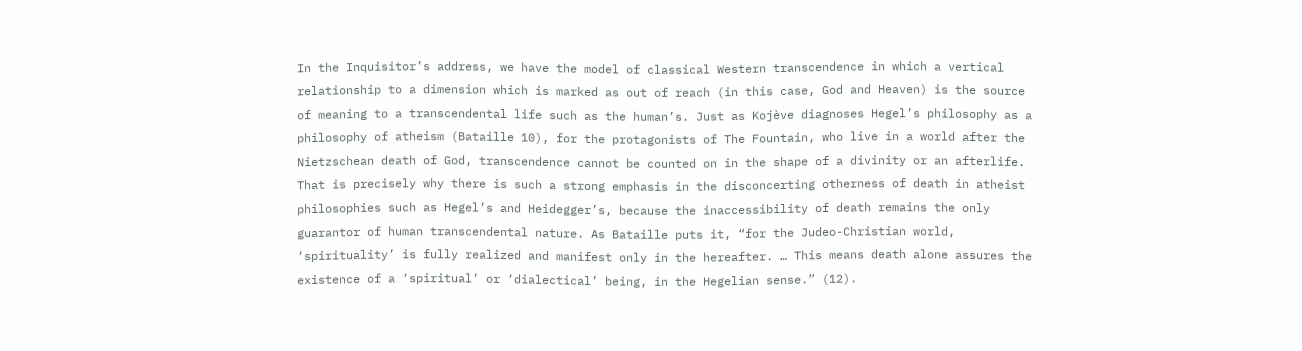In the Inquisitor’s address, we have the model of classical Western transcendence in which a vertical relationship to a dimension which is marked as out of reach (in this case, God and Heaven) is the source of meaning to a transcendental life such as the human’s. Just as Kojève diagnoses Hegel’s philosophy as a philosophy of atheism (Bataille 10), for the protagonists of The Fountain, who live in a world after the Nietzschean death of God, transcendence cannot be counted on in the shape of a divinity or an afterlife. That is precisely why there is such a strong emphasis in the disconcerting otherness of death in atheist philosophies such as Hegel’s and Heidegger’s, because the inaccessibility of death remains the only guarantor of human transcendental nature. As Bataille puts it, “for the Judeo-Christian world, ‘spirituality’ is fully realized and manifest only in the hereafter. … This means death alone assures the existence of a ‘spiritual’ or ‘dialectical’ being, in the Hegelian sense.” (12).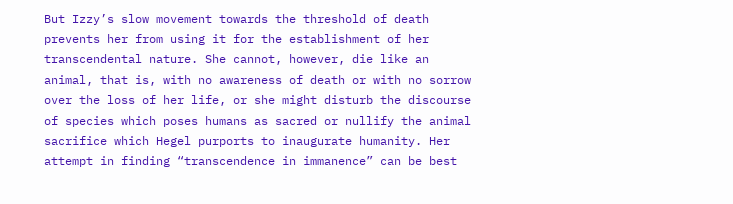But Izzy’s slow movement towards the threshold of death prevents her from using it for the establishment of her transcendental nature. She cannot, however, die like an animal, that is, with no awareness of death or with no sorrow over the loss of her life, or she might disturb the discourse of species which poses humans as sacred or nullify the animal sacrifice which Hegel purports to inaugurate humanity. Her attempt in finding “transcendence in immanence” can be best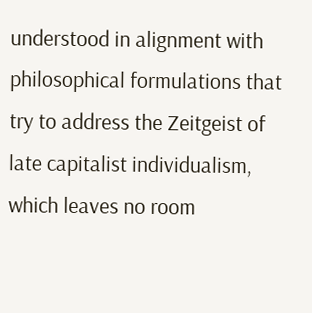understood in alignment with philosophical formulations that try to address the Zeitgeist of late capitalist individualism, which leaves no room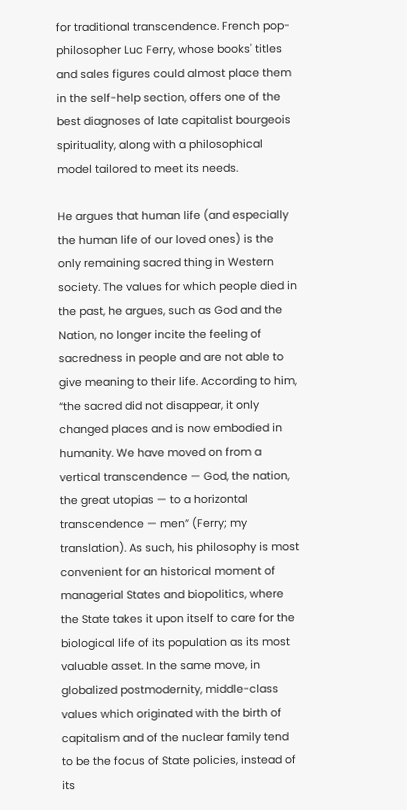for traditional transcendence. French pop-philosopher Luc Ferry, whose books' titles and sales figures could almost place them in the self-help section, offers one of the best diagnoses of late capitalist bourgeois spirituality, along with a philosophical model tailored to meet its needs.

He argues that human life (and especially the human life of our loved ones) is the only remaining sacred thing in Western society. The values for which people died in the past, he argues, such as God and the Nation, no longer incite the feeling of sacredness in people and are not able to give meaning to their life. According to him, “the sacred did not disappear, it only changed places and is now embodied in humanity. We have moved on from a vertical transcendence — God, the nation, the great utopias — to a horizontal transcendence — men” (Ferry; my translation). As such, his philosophy is most convenient for an historical moment of managerial States and biopolitics, where the State takes it upon itself to care for the biological life of its population as its most valuable asset. In the same move, in globalized postmodernity, middle-class values which originated with the birth of capitalism and of the nuclear family tend to be the focus of State policies, instead of its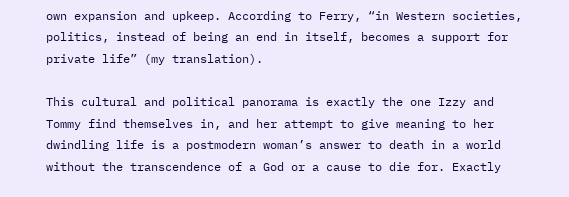own expansion and upkeep. According to Ferry, “in Western societies, politics, instead of being an end in itself, becomes a support for private life” (my translation).

This cultural and political panorama is exactly the one Izzy and Tommy find themselves in, and her attempt to give meaning to her dwindling life is a postmodern woman’s answer to death in a world without the transcendence of a God or a cause to die for. Exactly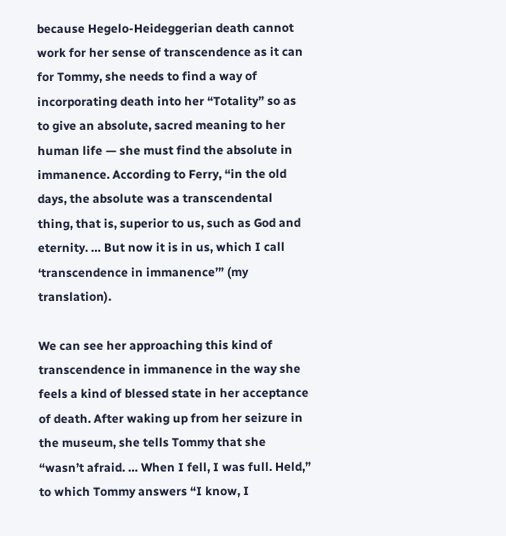because Hegelo-Heideggerian death cannot work for her sense of transcendence as it can for Tommy, she needs to find a way of incorporating death into her “Totality” so as to give an absolute, sacred meaning to her human life — she must find the absolute in immanence. According to Ferry, “in the old days, the absolute was a transcendental thing, that is, superior to us, such as God and eternity. … But now it is in us, which I call ‘transcendence in immanence’” (my translation).

We can see her approaching this kind of transcendence in immanence in the way she feels a kind of blessed state in her acceptance of death. After waking up from her seizure in the museum, she tells Tommy that she “wasn’t afraid. … When I fell, I was full. Held,” to which Tommy answers “I know, I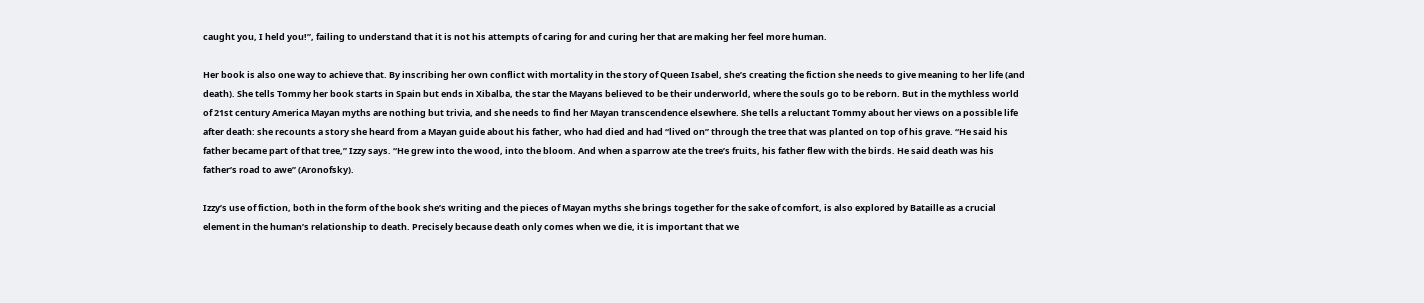caught you, I held you!”, failing to understand that it is not his attempts of caring for and curing her that are making her feel more human.

Her book is also one way to achieve that. By inscribing her own conflict with mortality in the story of Queen Isabel, she’s creating the fiction she needs to give meaning to her life (and death). She tells Tommy her book starts in Spain but ends in Xibalba, the star the Mayans believed to be their underworld, where the souls go to be reborn. But in the mythless world of 21st century America Mayan myths are nothing but trivia, and she needs to find her Mayan transcendence elsewhere. She tells a reluctant Tommy about her views on a possible life after death: she recounts a story she heard from a Mayan guide about his father, who had died and had “lived on” through the tree that was planted on top of his grave. “He said his father became part of that tree,” Izzy says. “He grew into the wood, into the bloom. And when a sparrow ate the tree’s fruits, his father flew with the birds. He said death was his father’s road to awe” (Aronofsky).

Izzy’s use of fiction, both in the form of the book she’s writing and the pieces of Mayan myths she brings together for the sake of comfort, is also explored by Bataille as a crucial element in the human’s relationship to death. Precisely because death only comes when we die, it is important that we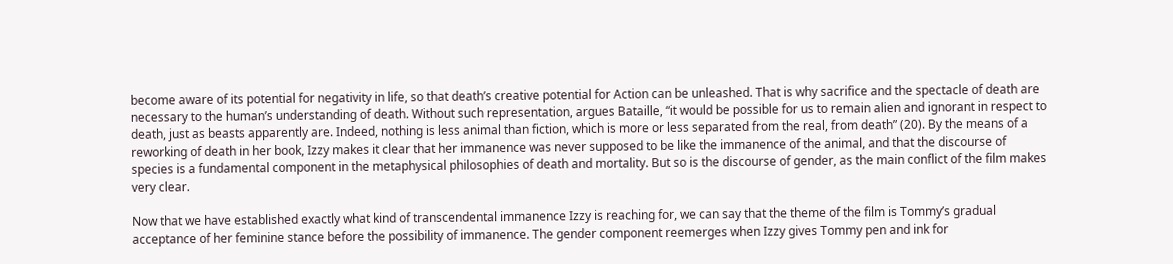become aware of its potential for negativity in life, so that death’s creative potential for Action can be unleashed. That is why sacrifice and the spectacle of death are necessary to the human’s understanding of death. Without such representation, argues Bataille, “it would be possible for us to remain alien and ignorant in respect to death, just as beasts apparently are. Indeed, nothing is less animal than fiction, which is more or less separated from the real, from death” (20). By the means of a reworking of death in her book, Izzy makes it clear that her immanence was never supposed to be like the immanence of the animal, and that the discourse of species is a fundamental component in the metaphysical philosophies of death and mortality. But so is the discourse of gender, as the main conflict of the film makes very clear.

Now that we have established exactly what kind of transcendental immanence Izzy is reaching for, we can say that the theme of the film is Tommy’s gradual acceptance of her feminine stance before the possibility of immanence. The gender component reemerges when Izzy gives Tommy pen and ink for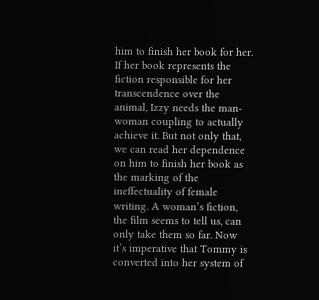him to finish her book for her. If her book represents the fiction responsible for her transcendence over the animal, Izzy needs the man-woman coupling to actually achieve it. But not only that, we can read her dependence on him to finish her book as the marking of the ineffectuality of female writing. A woman’s fiction, the film seems to tell us, can only take them so far. Now it’s imperative that Tommy is converted into her system of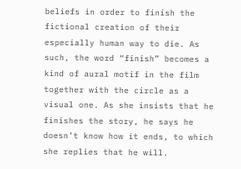beliefs in order to finish the fictional creation of their especially human way to die. As such, the word “finish” becomes a kind of aural motif in the film together with the circle as a visual one. As she insists that he finishes the story, he says he doesn’t know how it ends, to which she replies that he will.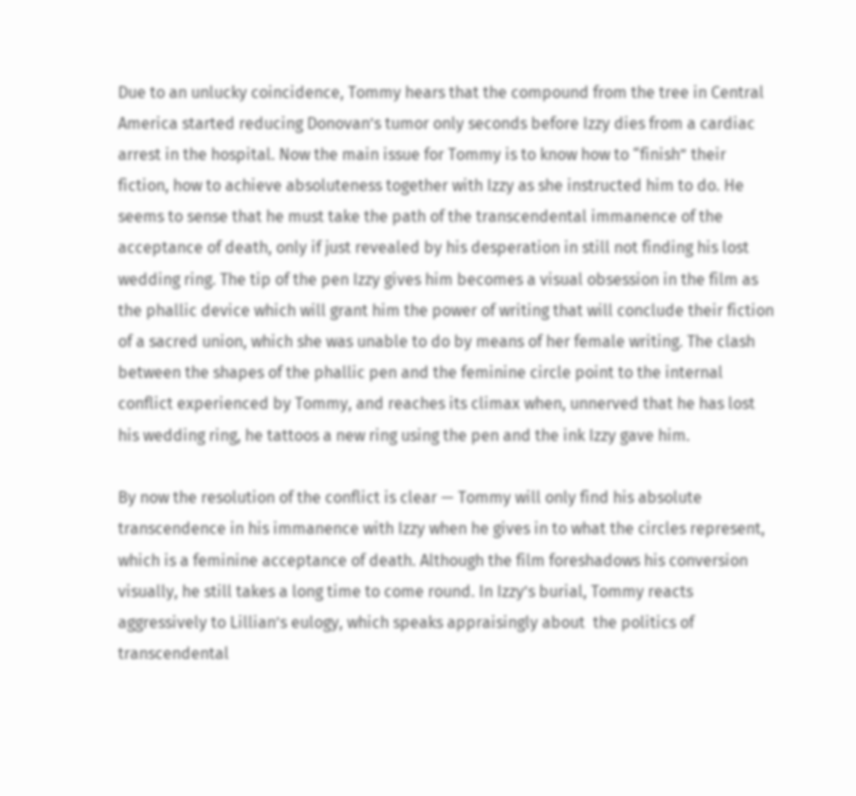Due to an unlucky coincidence, Tommy hears that the compound from the tree in Central America started reducing Donovan’s tumor only seconds before Izzy dies from a cardiac arrest in the hospital. Now the main issue for Tommy is to know how to “finish” their fiction, how to achieve absoluteness together with Izzy as she instructed him to do. He seems to sense that he must take the path of the transcendental immanence of the acceptance of death, only if just revealed by his desperation in still not finding his lost wedding ring. The tip of the pen Izzy gives him becomes a visual obsession in the film as the phallic device which will grant him the power of writing that will conclude their fiction of a sacred union, which she was unable to do by means of her female writing. The clash between the shapes of the phallic pen and the feminine circle point to the internal conflict experienced by Tommy, and reaches its climax when, unnerved that he has lost his wedding ring, he tattoos a new ring using the pen and the ink Izzy gave him.

By now the resolution of the conflict is clear — Tommy will only find his absolute transcendence in his immanence with Izzy when he gives in to what the circles represent, which is a feminine acceptance of death. Although the film foreshadows his conversion visually, he still takes a long time to come round. In Izzy’s burial, Tommy reacts aggressively to Lillian’s eulogy, which speaks appraisingly about  the politics of transcendental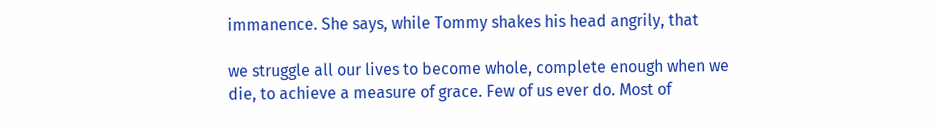immanence. She says, while Tommy shakes his head angrily, that

we struggle all our lives to become whole, complete enough when we die, to achieve a measure of grace. Few of us ever do. Most of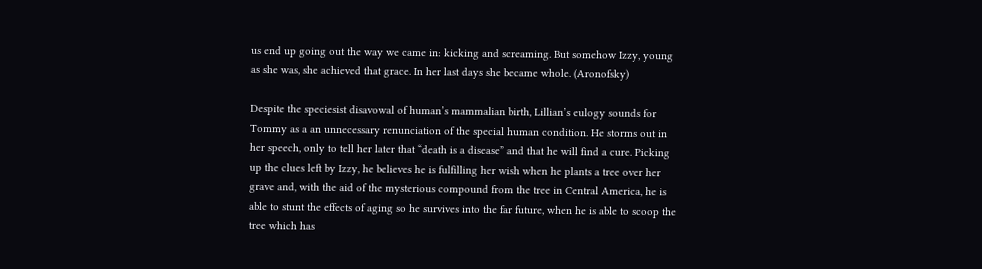us end up going out the way we came in: kicking and screaming. But somehow Izzy, young as she was, she achieved that grace. In her last days she became whole. (Aronofsky)

Despite the speciesist disavowal of human’s mammalian birth, Lillian’s eulogy sounds for Tommy as a an unnecessary renunciation of the special human condition. He storms out in her speech, only to tell her later that “death is a disease” and that he will find a cure. Picking up the clues left by Izzy, he believes he is fulfilling her wish when he plants a tree over her grave and, with the aid of the mysterious compound from the tree in Central America, he is able to stunt the effects of aging so he survives into the far future, when he is able to scoop the tree which has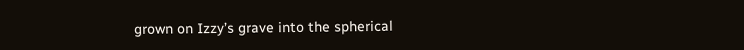grown on Izzy’s grave into the spherical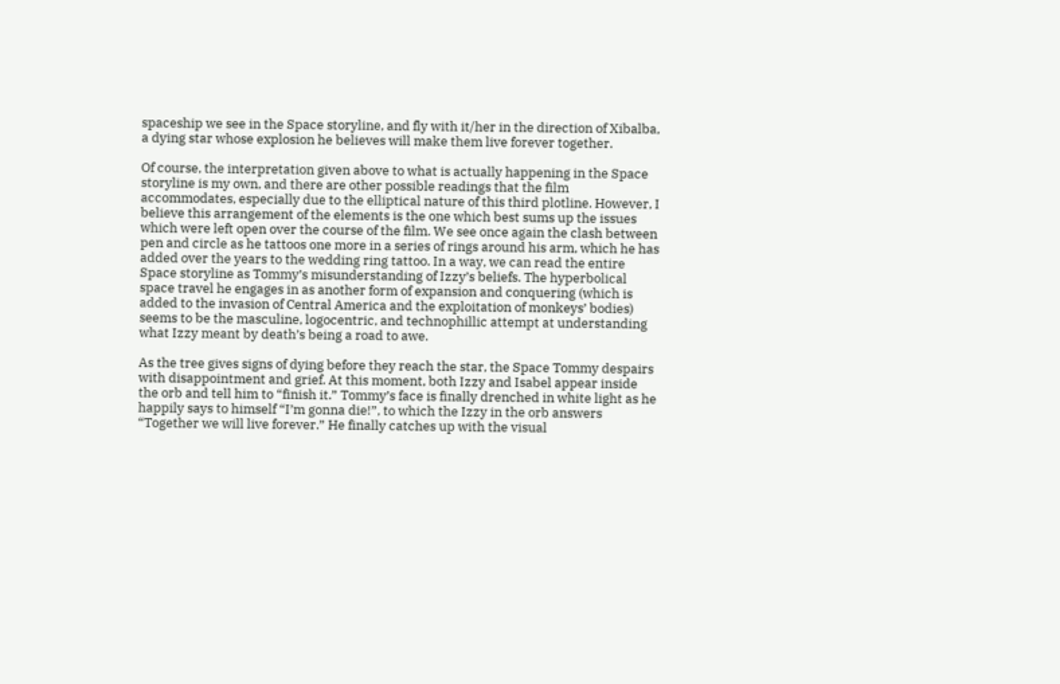spaceship we see in the Space storyline, and fly with it/her in the direction of Xibalba, a dying star whose explosion he believes will make them live forever together.

Of course, the interpretation given above to what is actually happening in the Space storyline is my own, and there are other possible readings that the film accommodates, especially due to the elliptical nature of this third plotline. However, I believe this arrangement of the elements is the one which best sums up the issues which were left open over the course of the film. We see once again the clash between pen and circle as he tattoos one more in a series of rings around his arm, which he has added over the years to the wedding ring tattoo. In a way, we can read the entire Space storyline as Tommy’s misunderstanding of Izzy’s beliefs. The hyperbolical space travel he engages in as another form of expansion and conquering (which is added to the invasion of Central America and the exploitation of monkeys’ bodies) seems to be the masculine, logocentric, and technophillic attempt at understanding what Izzy meant by death’s being a road to awe.

As the tree gives signs of dying before they reach the star, the Space Tommy despairs with disappointment and grief. At this moment, both Izzy and Isabel appear inside the orb and tell him to “finish it.” Tommy’s face is finally drenched in white light as he happily says to himself “I’m gonna die!”, to which the Izzy in the orb answers “Together we will live forever.” He finally catches up with the visual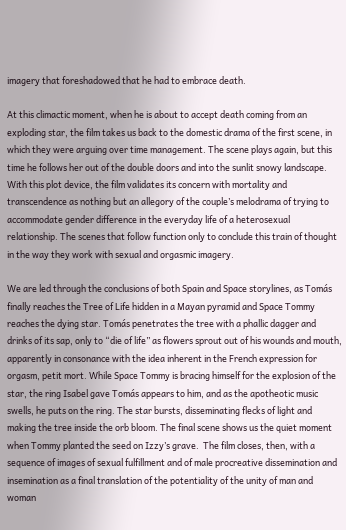imagery that foreshadowed that he had to embrace death.

At this climactic moment, when he is about to accept death coming from an exploding star, the film takes us back to the domestic drama of the first scene, in which they were arguing over time management. The scene plays again, but this time he follows her out of the double doors and into the sunlit snowy landscape. With this plot device, the film validates its concern with mortality and transcendence as nothing but an allegory of the couple’s melodrama of trying to accommodate gender difference in the everyday life of a heterosexual relationship. The scenes that follow function only to conclude this train of thought in the way they work with sexual and orgasmic imagery.

We are led through the conclusions of both Spain and Space storylines, as Tomás finally reaches the Tree of Life hidden in a Mayan pyramid and Space Tommy reaches the dying star. Tomás penetrates the tree with a phallic dagger and drinks of its sap, only to “die of life” as flowers sprout out of his wounds and mouth, apparently in consonance with the idea inherent in the French expression for orgasm, petit mort. While Space Tommy is bracing himself for the explosion of the star, the ring Isabel gave Tomás appears to him, and as the apotheotic music swells, he puts on the ring. The star bursts, disseminating flecks of light and making the tree inside the orb bloom. The final scene shows us the quiet moment when Tommy planted the seed on Izzy’s grave.  The film closes, then, with a sequence of images of sexual fulfillment and of male procreative dissemination and insemination as a final translation of the potentiality of the unity of man and woman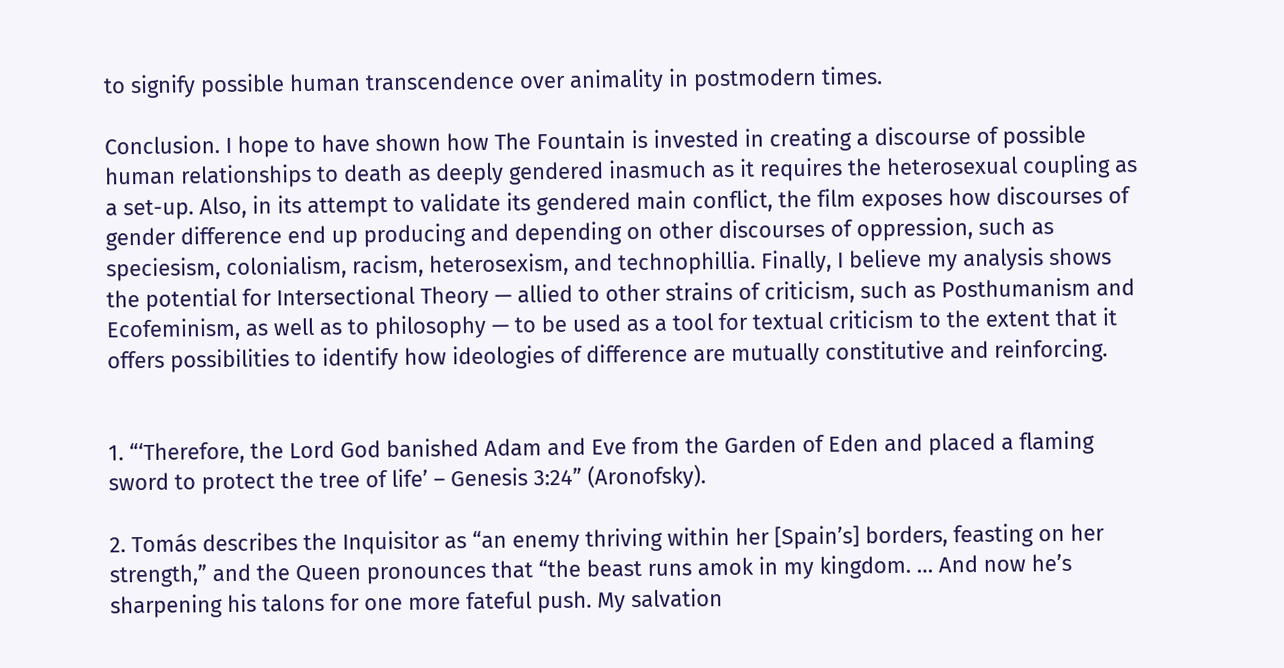to signify possible human transcendence over animality in postmodern times.

Conclusion. I hope to have shown how The Fountain is invested in creating a discourse of possible human relationships to death as deeply gendered inasmuch as it requires the heterosexual coupling as a set-up. Also, in its attempt to validate its gendered main conflict, the film exposes how discourses of gender difference end up producing and depending on other discourses of oppression, such as speciesism, colonialism, racism, heterosexism, and technophillia. Finally, I believe my analysis shows the potential for Intersectional Theory — allied to other strains of criticism, such as Posthumanism and Ecofeminism, as well as to philosophy — to be used as a tool for textual criticism to the extent that it offers possibilities to identify how ideologies of difference are mutually constitutive and reinforcing.


1. “‘Therefore, the Lord God banished Adam and Eve from the Garden of Eden and placed a flaming sword to protect the tree of life’ – Genesis 3:24” (Aronofsky).

2. Tomás describes the Inquisitor as “an enemy thriving within her [Spain’s] borders, feasting on her strength,” and the Queen pronounces that “the beast runs amok in my kingdom. … And now he’s sharpening his talons for one more fateful push. My salvation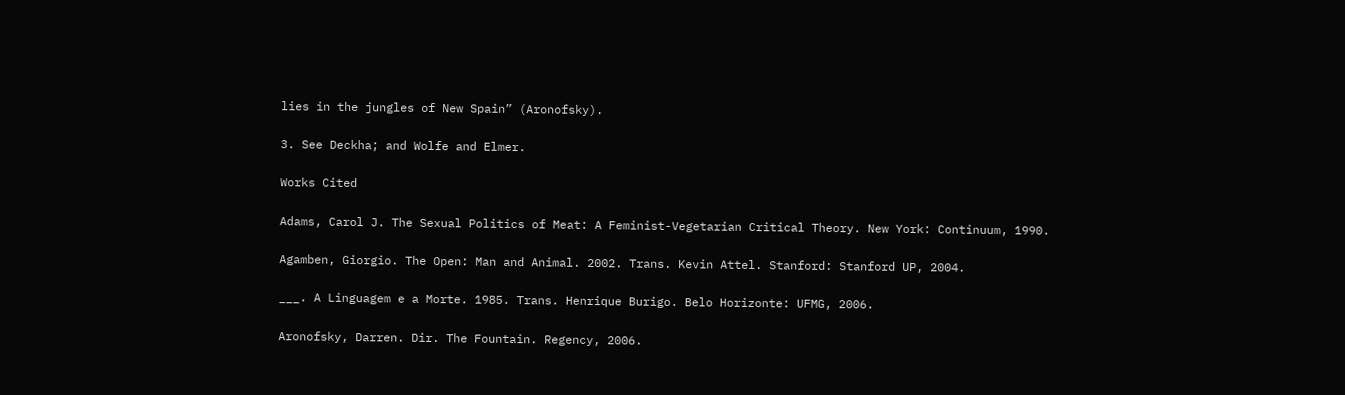lies in the jungles of New Spain” (Aronofsky).

3. See Deckha; and Wolfe and Elmer.

Works Cited

Adams, Carol J. The Sexual Politics of Meat: A Feminist-Vegetarian Critical Theory. New York: Continuum, 1990.

Agamben, Giorgio. The Open: Man and Animal. 2002. Trans. Kevin Attel. Stanford: Stanford UP, 2004.

___. A Linguagem e a Morte. 1985. Trans. Henrique Burigo. Belo Horizonte: UFMG, 2006.

Aronofsky, Darren. Dir. The Fountain. Regency, 2006.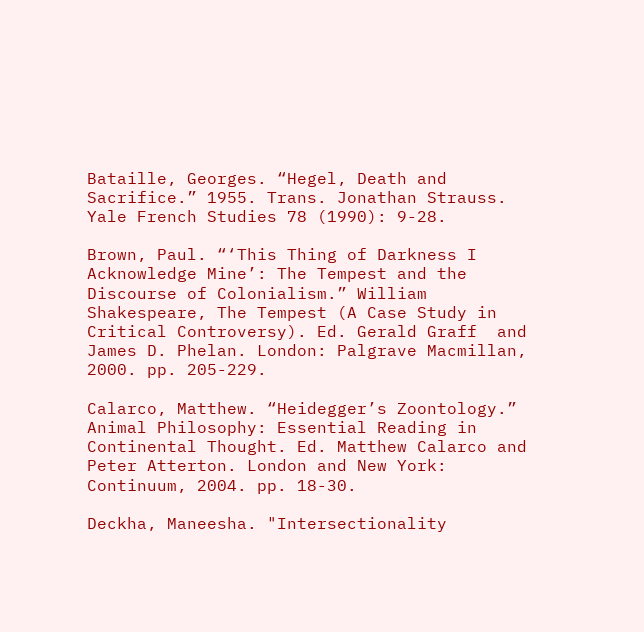Bataille, Georges. “Hegel, Death and Sacrifice.” 1955. Trans. Jonathan Strauss. Yale French Studies 78 (1990): 9-28.

Brown, Paul. “‘This Thing of Darkness I Acknowledge Mine’: The Tempest and the Discourse of Colonialism.” William Shakespeare, The Tempest (A Case Study in Critical Controversy). Ed. Gerald Graff  and James D. Phelan. London: Palgrave Macmillan, 2000. pp. 205-229.

Calarco, Matthew. “Heidegger’s Zoontology.” Animal Philosophy: Essential Reading in Continental Thought. Ed. Matthew Calarco and Peter Atterton. London and New York: Continuum, 2004. pp. 18-30.

Deckha, Maneesha. "Intersectionality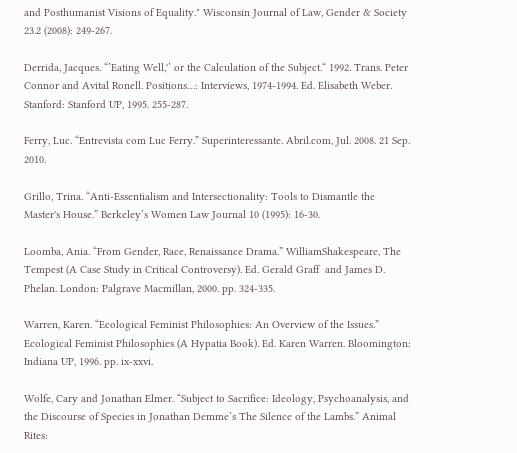and Posthumanist Visions of Equality." Wisconsin Journal of Law, Gender & Society 23.2 (2008): 249-267.

Derrida, Jacques. “’Eating Well,'’ or the Calculation of the Subject.“ 1992. Trans. Peter Connor and Avital Ronell. Positions…: Interviews, 1974-1994. Ed. Elisabeth Weber. Stanford: Stanford UP, 1995. 255-287.

Ferry, Luc. “Entrevista com Luc Ferry.” Superinteressante. Abril.com, Jul. 2008. 21 Sep. 2010.

Grillo, Trina. “Anti-Essentialism and Intersectionality: Tools to Dismantle the Master's House.” Berkeley’s Women Law Journal 10 (1995): 16-30.

Loomba, Ania. “From Gender, Race, Renaissance Drama.” WilliamShakespeare, The Tempest (A Case Study in Critical Controversy). Ed. Gerald Graff  and James D. Phelan. London: Palgrave Macmillan, 2000. pp. 324-335.

Warren, Karen. “Ecological Feminist Philosophies: An Overview of the Issues.” Ecological Feminist Philosophies (A Hypatia Book). Ed. Karen Warren. Bloomington: Indiana UP, 1996. pp. ix-xxvi.

Wolfe, Cary and Jonathan Elmer. “Subject to Sacrifice: Ideology, Psychoanalysis, and the Discourse of Species in Jonathan Demme’s The Silence of the Lambs.” Animal Rites: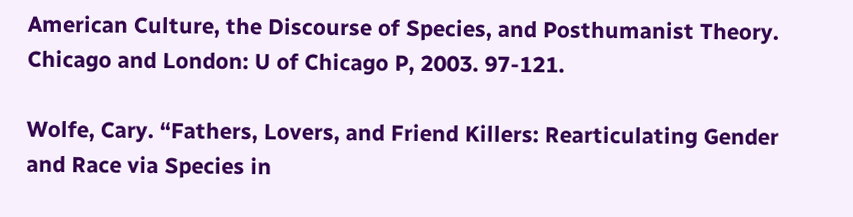American Culture, the Discourse of Species, and Posthumanist Theory. Chicago and London: U of Chicago P, 2003. 97-121.

Wolfe, Cary. “Fathers, Lovers, and Friend Killers: Rearticulating Gender and Race via Species in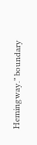Hemingway.” boundary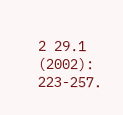2 29.1 (2002): 223-257.